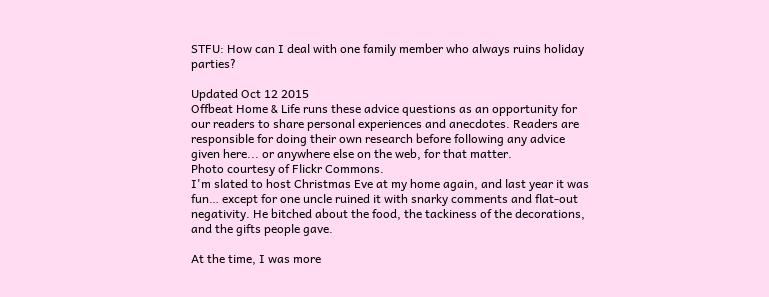STFU: How can I deal with one family member who always ruins holiday parties?

Updated Oct 12 2015
Offbeat Home & Life runs these advice questions as an opportunity for our readers to share personal experiences and anecdotes. Readers are responsible for doing their own research before following any advice given here... or anywhere else on the web, for that matter.
Photo courtesy of Flickr Commons.
I'm slated to host Christmas Eve at my home again, and last year it was fun… except for one uncle ruined it with snarky comments and flat-out negativity. He bitched about the food, the tackiness of the decorations, and the gifts people gave.

At the time, I was more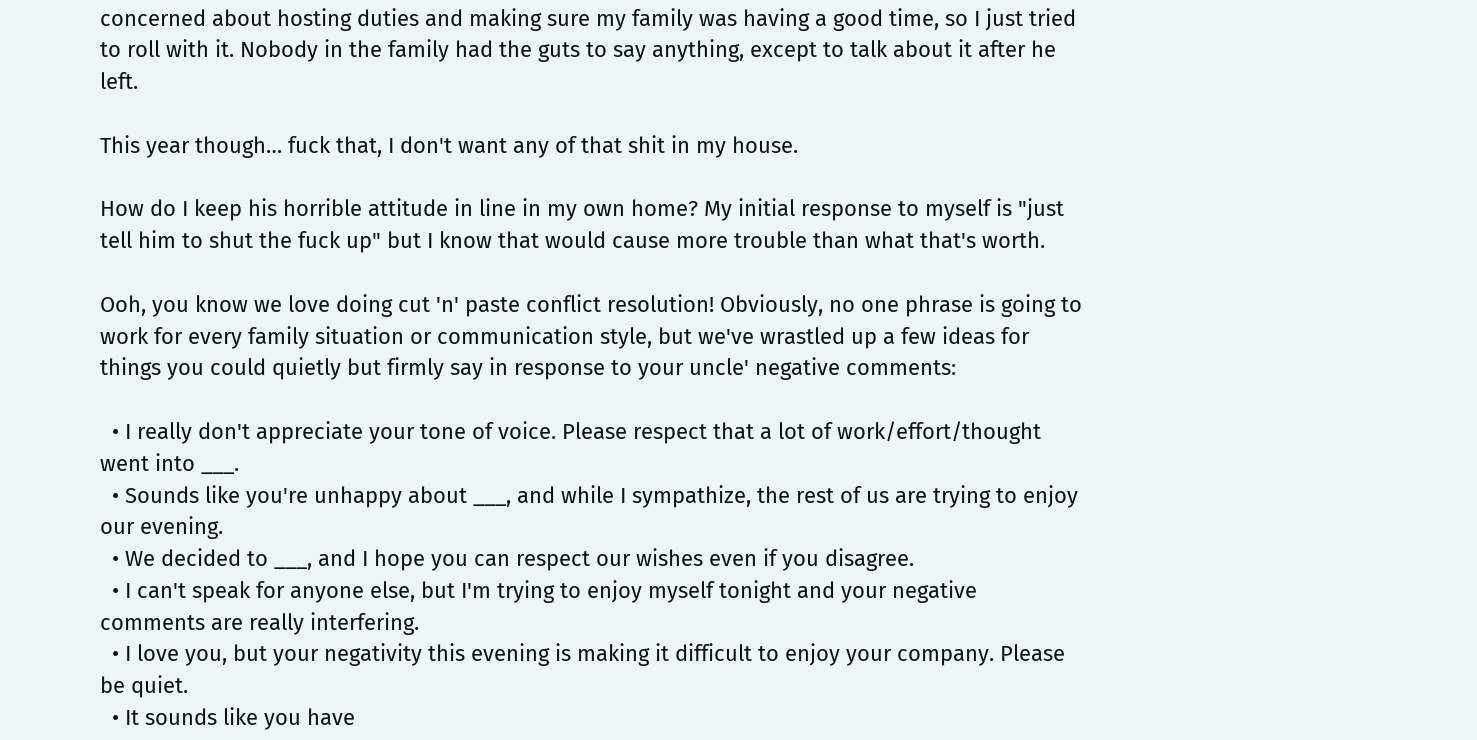concerned about hosting duties and making sure my family was having a good time, so I just tried to roll with it. Nobody in the family had the guts to say anything, except to talk about it after he left.

This year though… fuck that, I don't want any of that shit in my house.

How do I keep his horrible attitude in line in my own home? My initial response to myself is "just tell him to shut the fuck up" but I know that would cause more trouble than what that's worth.

Ooh, you know we love doing cut 'n' paste conflict resolution! Obviously, no one phrase is going to work for every family situation or communication style, but we've wrastled up a few ideas for things you could quietly but firmly say in response to your uncle' negative comments:

  • I really don't appreciate your tone of voice. Please respect that a lot of work/effort/thought went into ___.
  • Sounds like you're unhappy about ___, and while I sympathize, the rest of us are trying to enjoy our evening.
  • We decided to ___, and I hope you can respect our wishes even if you disagree.
  • I can't speak for anyone else, but I'm trying to enjoy myself tonight and your negative comments are really interfering.
  • I love you, but your negativity this evening is making it difficult to enjoy your company. Please be quiet.
  • It sounds like you have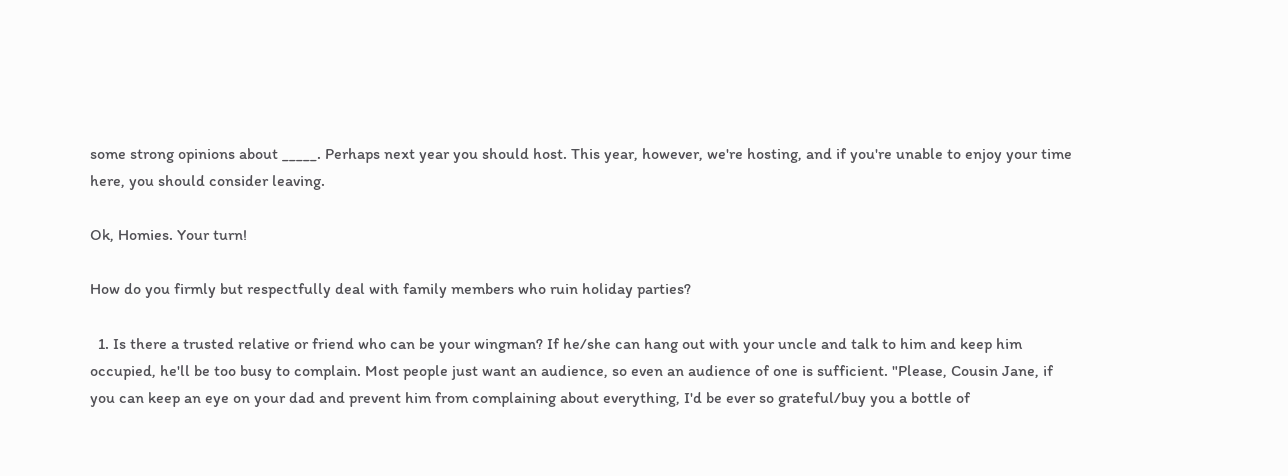some strong opinions about _____. Perhaps next year you should host. This year, however, we're hosting, and if you're unable to enjoy your time here, you should consider leaving.

Ok, Homies. Your turn!

How do you firmly but respectfully deal with family members who ruin holiday parties?

  1. Is there a trusted relative or friend who can be your wingman? If he/she can hang out with your uncle and talk to him and keep him occupied, he'll be too busy to complain. Most people just want an audience, so even an audience of one is sufficient. "Please, Cousin Jane, if you can keep an eye on your dad and prevent him from complaining about everything, I'd be ever so grateful/buy you a bottle of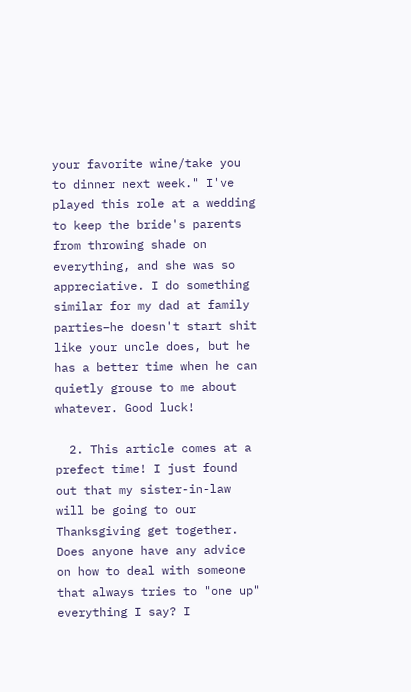your favorite wine/take you to dinner next week." I've played this role at a wedding to keep the bride's parents from throwing shade on everything, and she was so appreciative. I do something similar for my dad at family parties–he doesn't start shit like your uncle does, but he has a better time when he can quietly grouse to me about whatever. Good luck!

  2. This article comes at a prefect time! I just found out that my sister-in-law will be going to our Thanksgiving get together. Does anyone have any advice on how to deal with someone that always tries to "one up" everything I say? I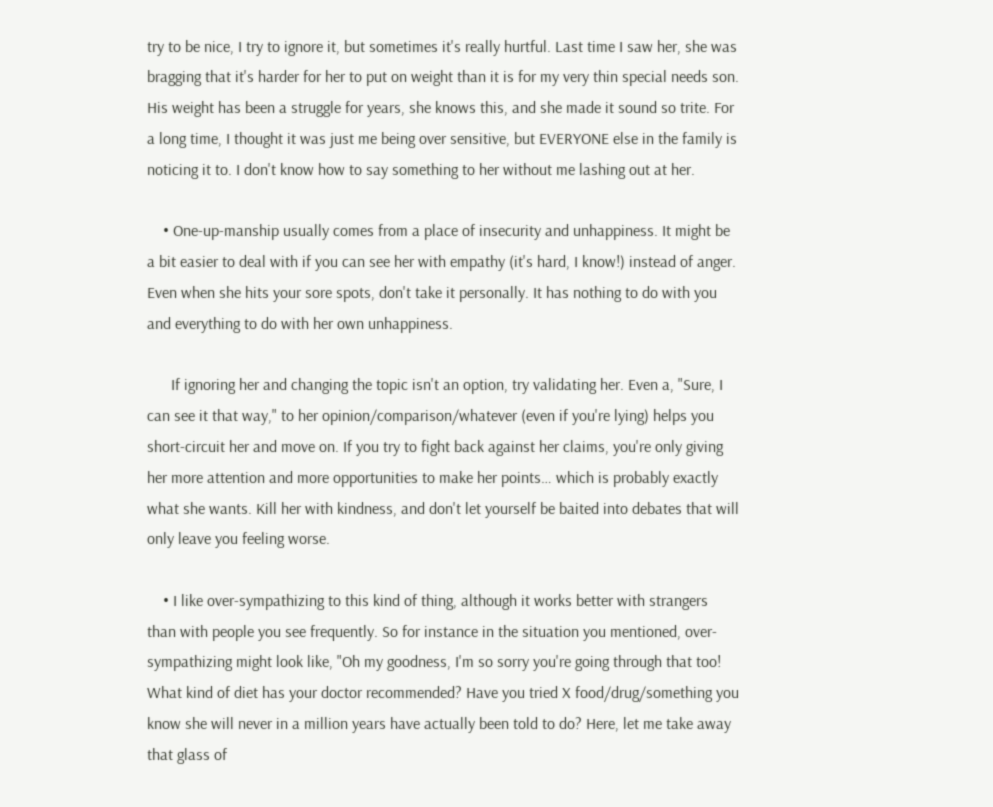try to be nice, I try to ignore it, but sometimes it's really hurtful. Last time I saw her, she was bragging that it's harder for her to put on weight than it is for my very thin special needs son. His weight has been a struggle for years, she knows this, and she made it sound so trite. For a long time, I thought it was just me being over sensitive, but EVERYONE else in the family is noticing it to. I don't know how to say something to her without me lashing out at her.

    • One-up-manship usually comes from a place of insecurity and unhappiness. It might be a bit easier to deal with if you can see her with empathy (it's hard, I know!) instead of anger. Even when she hits your sore spots, don't take it personally. It has nothing to do with you and everything to do with her own unhappiness.

      If ignoring her and changing the topic isn't an option, try validating her. Even a, "Sure, I can see it that way," to her opinion/comparison/whatever (even if you're lying) helps you short-circuit her and move on. If you try to fight back against her claims, you're only giving her more attention and more opportunities to make her points… which is probably exactly what she wants. Kill her with kindness, and don't let yourself be baited into debates that will only leave you feeling worse.

    • I like over-sympathizing to this kind of thing, although it works better with strangers than with people you see frequently. So for instance in the situation you mentioned, over-sympathizing might look like, "Oh my goodness, I'm so sorry you're going through that too! What kind of diet has your doctor recommended? Have you tried X food/drug/something you know she will never in a million years have actually been told to do? Here, let me take away that glass of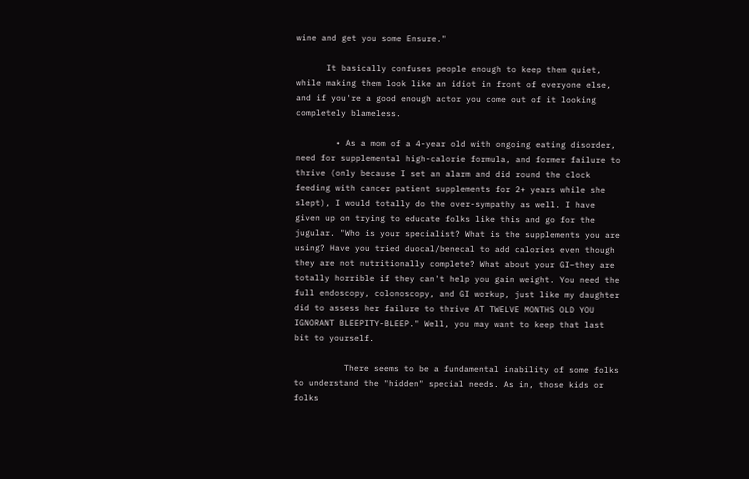wine and get you some Ensure."

      It basically confuses people enough to keep them quiet, while making them look like an idiot in front of everyone else, and if you're a good enough actor you come out of it looking completely blameless.

        • As a mom of a 4-year old with ongoing eating disorder, need for supplemental high-calorie formula, and former failure to thrive (only because I set an alarm and did round the clock feeding with cancer patient supplements for 2+ years while she slept), I would totally do the over-sympathy as well. I have given up on trying to educate folks like this and go for the jugular. "Who is your specialist? What is the supplements you are using? Have you tried duocal/benecal to add calories even though they are not nutritionally complete? What about your GI–they are totally horrible if they can't help you gain weight. You need the full endoscopy, colonoscopy, and GI workup, just like my daughter did to assess her failure to thrive AT TWELVE MONTHS OLD YOU IGNORANT BLEEPITY-BLEEP." Well, you may want to keep that last bit to yourself.

          There seems to be a fundamental inability of some folks to understand the "hidden" special needs. As in, those kids or folks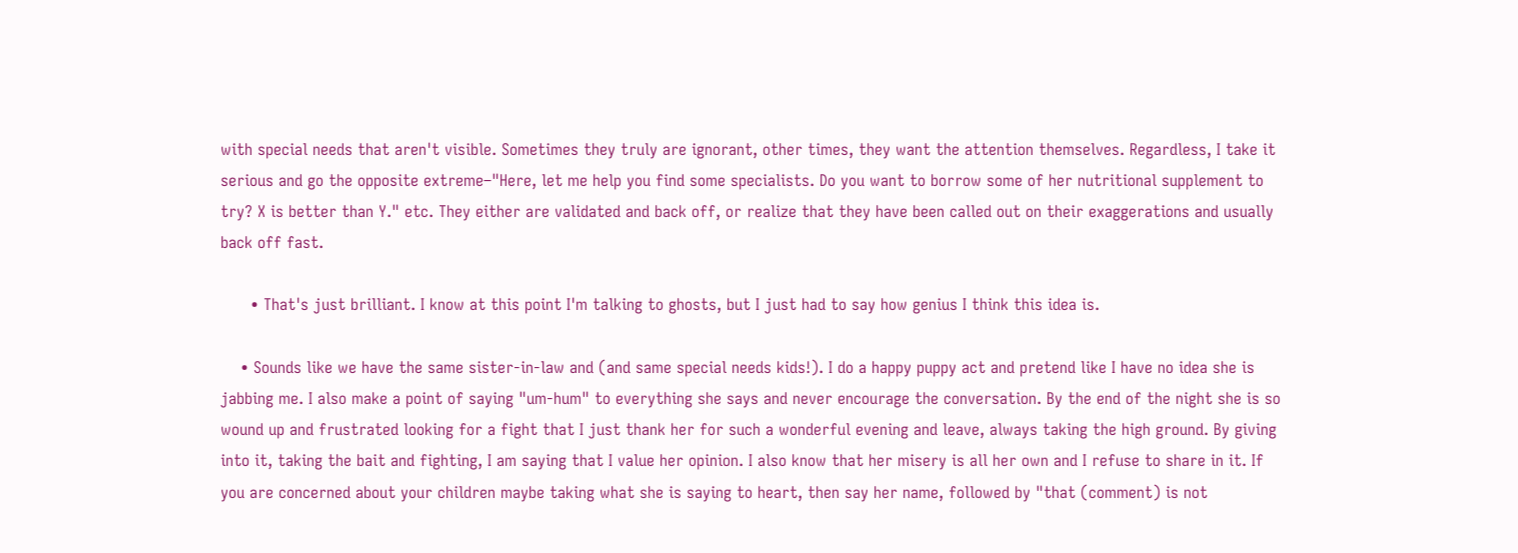with special needs that aren't visible. Sometimes they truly are ignorant, other times, they want the attention themselves. Regardless, I take it serious and go the opposite extreme–"Here, let me help you find some specialists. Do you want to borrow some of her nutritional supplement to try? X is better than Y." etc. They either are validated and back off, or realize that they have been called out on their exaggerations and usually back off fast.

      • That's just brilliant. I know at this point I'm talking to ghosts, but I just had to say how genius I think this idea is.

    • Sounds like we have the same sister-in-law and (and same special needs kids!). I do a happy puppy act and pretend like I have no idea she is jabbing me. I also make a point of saying "um-hum" to everything she says and never encourage the conversation. By the end of the night she is so wound up and frustrated looking for a fight that I just thank her for such a wonderful evening and leave, always taking the high ground. By giving into it, taking the bait and fighting, I am saying that I value her opinion. I also know that her misery is all her own and I refuse to share in it. If you are concerned about your children maybe taking what she is saying to heart, then say her name, followed by "that (comment) is not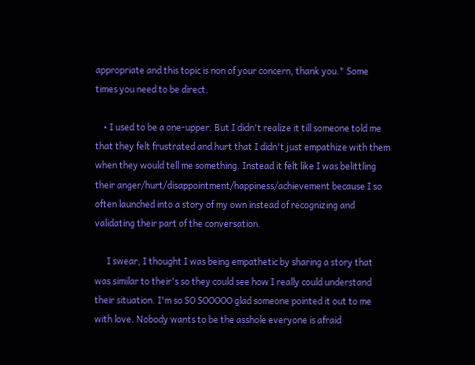appropriate and this topic is non of your concern, thank you." Some times you need to be direct.

    • I used to be a one-upper. But I didn't realize it till someone told me that they felt frustrated and hurt that I didn't just empathize with them when they would tell me something. Instead it felt like I was belittling their anger/hurt/disappointment/happiness/achievement because I so often launched into a story of my own instead of recognizing and validating their part of the conversation.

      I swear, I thought I was being empathetic by sharing a story that was similar to their's so they could see how I really could understand their situation. I'm so SO SOOOOO glad someone pointed it out to me with love. Nobody wants to be the asshole everyone is afraid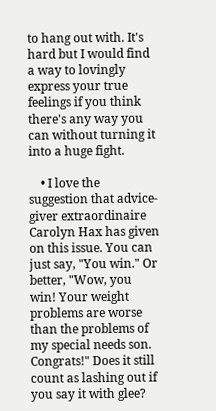to hang out with. It's hard but I would find a way to lovingly express your true feelings if you think there's any way you can without turning it into a huge fight.

    • I love the suggestion that advice-giver extraordinaire Carolyn Hax has given on this issue. You can just say, "You win." Or better, "Wow, you win! Your weight problems are worse than the problems of my special needs son. Congrats!" Does it still count as lashing out if you say it with glee?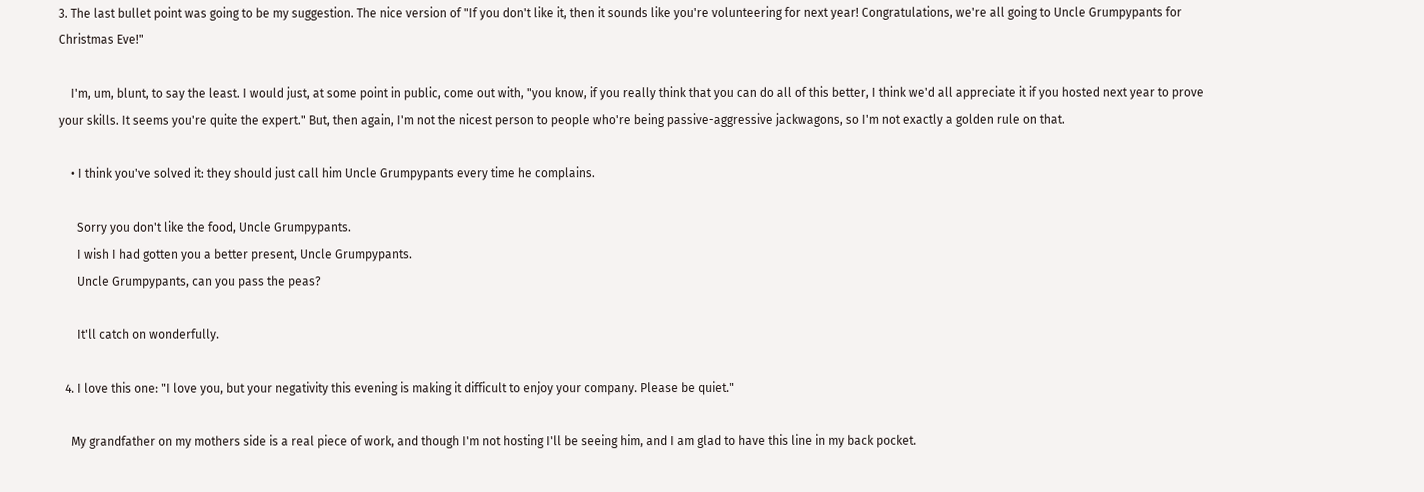3. The last bullet point was going to be my suggestion. The nice version of "If you don't like it, then it sounds like you're volunteering for next year! Congratulations, we're all going to Uncle Grumpypants for Christmas Eve!"

    I'm, um, blunt, to say the least. I would just, at some point in public, come out with, "you know, if you really think that you can do all of this better, I think we'd all appreciate it if you hosted next year to prove your skills. It seems you're quite the expert." But, then again, I'm not the nicest person to people who're being passive-aggressive jackwagons, so I'm not exactly a golden rule on that.

    • I think you've solved it: they should just call him Uncle Grumpypants every time he complains.

      Sorry you don't like the food, Uncle Grumpypants.
      I wish I had gotten you a better present, Uncle Grumpypants.
      Uncle Grumpypants, can you pass the peas?

      It'll catch on wonderfully.

  4. I love this one: "I love you, but your negativity this evening is making it difficult to enjoy your company. Please be quiet."

    My grandfather on my mothers side is a real piece of work, and though I'm not hosting I'll be seeing him, and I am glad to have this line in my back pocket.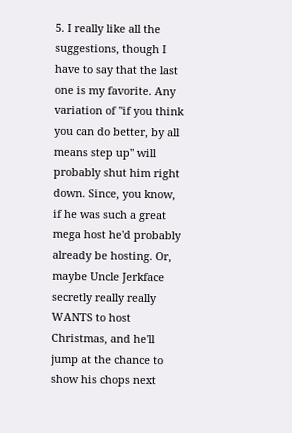5. I really like all the suggestions, though I have to say that the last one is my favorite. Any variation of "if you think you can do better, by all means step up" will probably shut him right down. Since, you know, if he was such a great mega host he'd probably already be hosting. Or, maybe Uncle Jerkface secretly really really WANTS to host Christmas, and he'll jump at the chance to show his chops next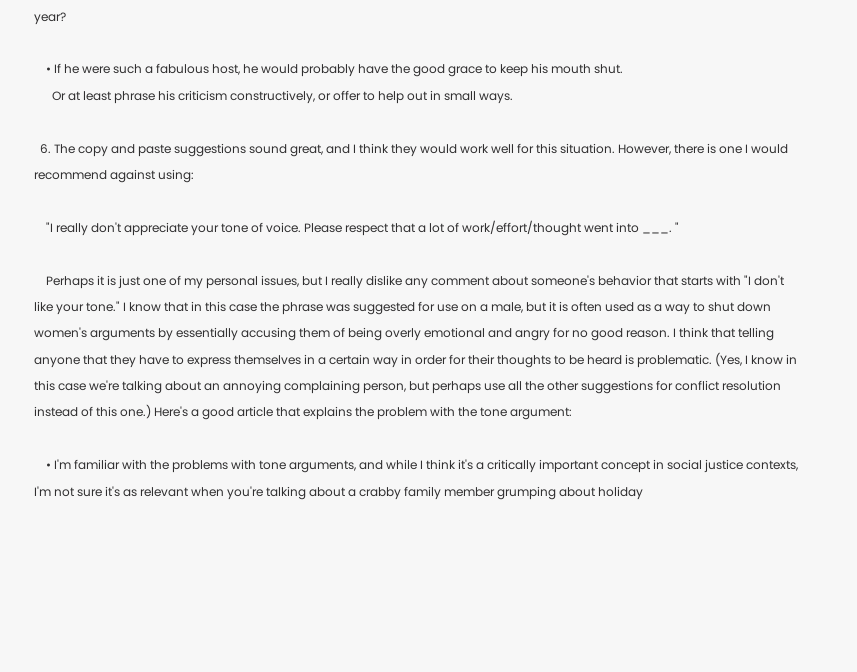year?

    • If he were such a fabulous host, he would probably have the good grace to keep his mouth shut.
      Or at least phrase his criticism constructively, or offer to help out in small ways.

  6. The copy and paste suggestions sound great, and I think they would work well for this situation. However, there is one I would recommend against using:

    "I really don't appreciate your tone of voice. Please respect that a lot of work/effort/thought went into ___. "

    Perhaps it is just one of my personal issues, but I really dislike any comment about someone's behavior that starts with "I don't like your tone." I know that in this case the phrase was suggested for use on a male, but it is often used as a way to shut down women's arguments by essentially accusing them of being overly emotional and angry for no good reason. I think that telling anyone that they have to express themselves in a certain way in order for their thoughts to be heard is problematic. (Yes, I know in this case we're talking about an annoying complaining person, but perhaps use all the other suggestions for conflict resolution instead of this one.) Here's a good article that explains the problem with the tone argument:

    • I'm familiar with the problems with tone arguments, and while I think it's a critically important concept in social justice contexts, I'm not sure it's as relevant when you're talking about a crabby family member grumping about holiday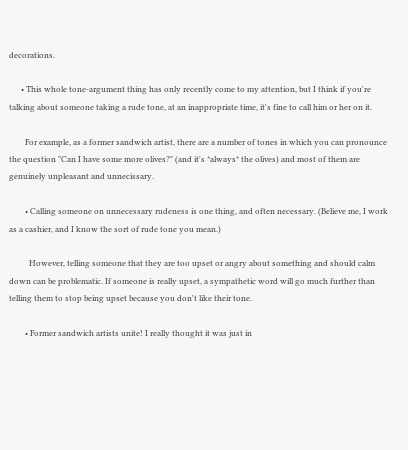decorations.

      • This whole tone-argument thing has only recently come to my attention, but I think if you're talking about someone taking a rude tone, at an inappropriate time, it's fine to call him or her on it.

        For example, as a former sandwich artist, there are a number of tones in which you can pronounce the question "Can I have some more olives?" (and it's *always* the olives) and most of them are genuinely unpleasant and unnecissary.

        • Calling someone on unnecessary rudeness is one thing, and often necessary. (Believe me, I work as a cashier, and I know the sort of rude tone you mean.)

          However, telling someone that they are too upset or angry about something and should calm down can be problematic. If someone is really upset, a sympathetic word will go much further than telling them to stop being upset because you don't like their tone.

        • Former sandwich artists unite! I really thought it was just in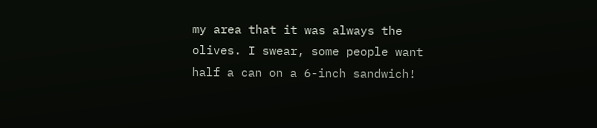my area that it was always the olives. I swear, some people want half a can on a 6-inch sandwich!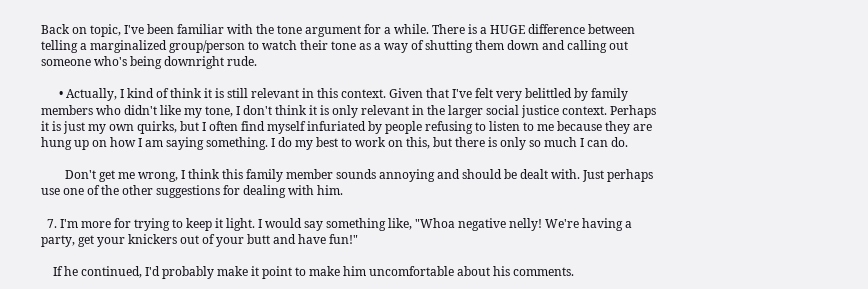Back on topic, I've been familiar with the tone argument for a while. There is a HUGE difference between telling a marginalized group/person to watch their tone as a way of shutting them down and calling out someone who's being downright rude.

      • Actually, I kind of think it is still relevant in this context. Given that I've felt very belittled by family members who didn't like my tone, I don't think it is only relevant in the larger social justice context. Perhaps it is just my own quirks, but I often find myself infuriated by people refusing to listen to me because they are hung up on how I am saying something. I do my best to work on this, but there is only so much I can do.

        Don't get me wrong, I think this family member sounds annoying and should be dealt with. Just perhaps use one of the other suggestions for dealing with him.

  7. I'm more for trying to keep it light. I would say something like, "Whoa negative nelly! We're having a party, get your knickers out of your butt and have fun!"

    If he continued, I'd probably make it point to make him uncomfortable about his comments.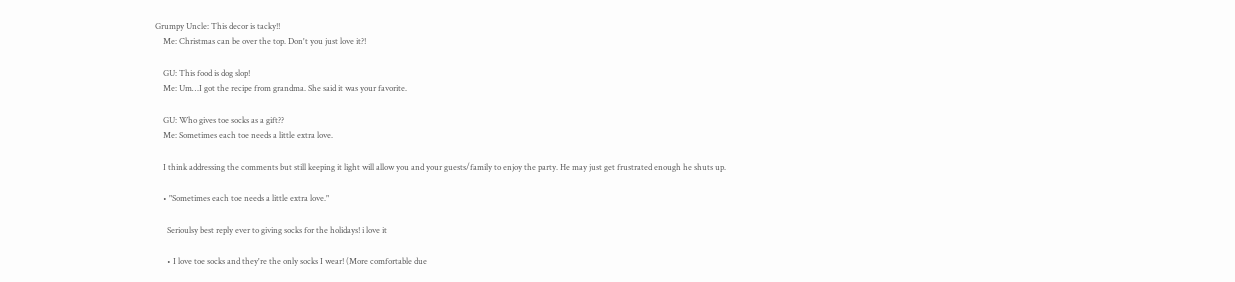Grumpy Uncle: This decor is tacky!!
    Me: Christmas can be over the top. Don't you just love it?!

    GU: This food is dog slop!
    Me: Um…I got the recipe from grandma. She said it was your favorite.

    GU: Who gives toe socks as a gift??
    Me: Sometimes each toe needs a little extra love.

    I think addressing the comments but still keeping it light will allow you and your guests/family to enjoy the party. He may just get frustrated enough he shuts up.

    • "Sometimes each toe needs a little extra love."

      Serioulsy best reply ever to giving socks for the holidays! i love it

      • I love toe socks and they're the only socks I wear! (More comfortable due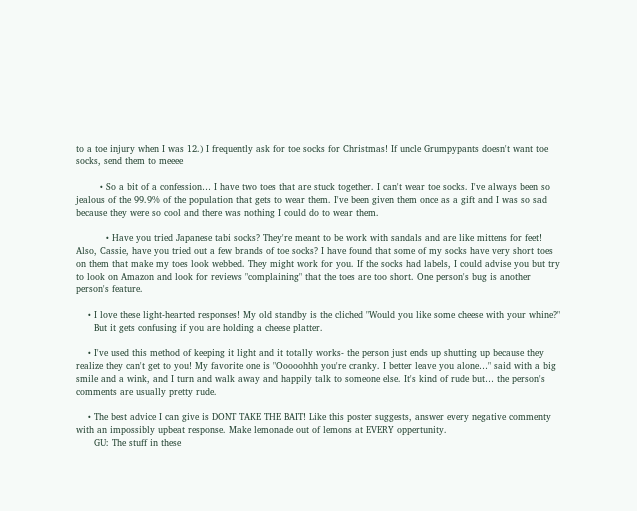to a toe injury when I was 12.) I frequently ask for toe socks for Christmas! If uncle Grumpypants doesn't want toe socks, send them to meeee

        • So a bit of a confession… I have two toes that are stuck together. I can't wear toe socks. I've always been so jealous of the 99.9% of the population that gets to wear them. I've been given them once as a gift and I was so sad because they were so cool and there was nothing I could do to wear them.

          • Have you tried Japanese tabi socks? They're meant to be work with sandals and are like mittens for feet! Also, Cassie, have you tried out a few brands of toe socks? I have found that some of my socks have very short toes on them that make my toes look webbed. They might work for you. If the socks had labels, I could advise you but try to look on Amazon and look for reviews "complaining" that the toes are too short. One person's bug is another person's feature.

    • I love these light-hearted responses! My old standby is the cliched "Would you like some cheese with your whine?"
      But it gets confusing if you are holding a cheese platter.

    • I've used this method of keeping it light and it totally works- the person just ends up shutting up because they realize they can't get to you! My favorite one is "Ooooohhh you're cranky. I better leave you alone…" said with a big smile and a wink, and I turn and walk away and happily talk to someone else. It's kind of rude but… the person's comments are usually pretty rude.

    • The best advice I can give is DONT TAKE THE BAIT! Like this poster suggests, answer every negative commenty with an impossibly upbeat response. Make lemonade out of lemons at EVERY oppertunity.
      GU: The stuff in these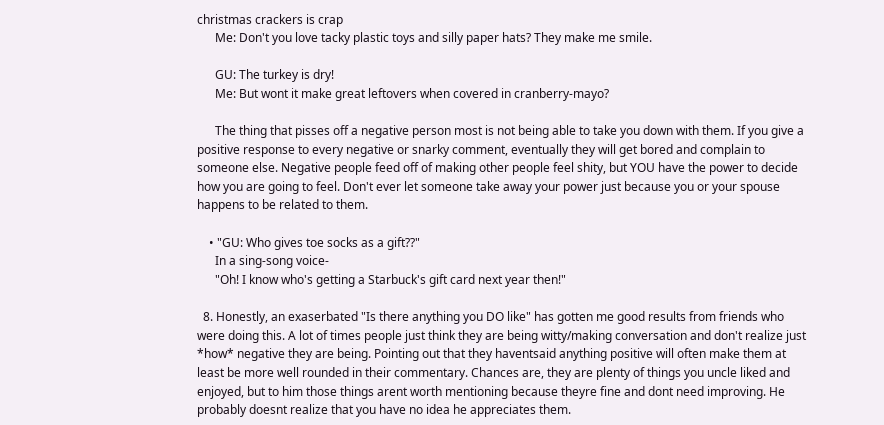christmas crackers is crap
      Me: Don't you love tacky plastic toys and silly paper hats? They make me smile.

      GU: The turkey is dry!
      Me: But wont it make great leftovers when covered in cranberry-mayo?

      The thing that pisses off a negative person most is not being able to take you down with them. If you give a positive response to every negative or snarky comment, eventually they will get bored and complain to someone else. Negative people feed off of making other people feel shity, but YOU have the power to decide how you are going to feel. Don't ever let someone take away your power just because you or your spouse happens to be related to them.

    • "GU: Who gives toe socks as a gift??"
      In a sing-song voice-
      "Oh! I know who's getting a Starbuck's gift card next year then!"

  8. Honestly, an exaserbated "Is there anything you DO like" has gotten me good results from friends who were doing this. A lot of times people just think they are being witty/making conversation and don't realize just *how* negative they are being. Pointing out that they haventsaid anything positive will often make them at least be more well rounded in their commentary. Chances are, they are plenty of things you uncle liked and enjoyed, but to him those things arent worth mentioning because theyre fine and dont need improving. He probably doesnt realize that you have no idea he appreciates them.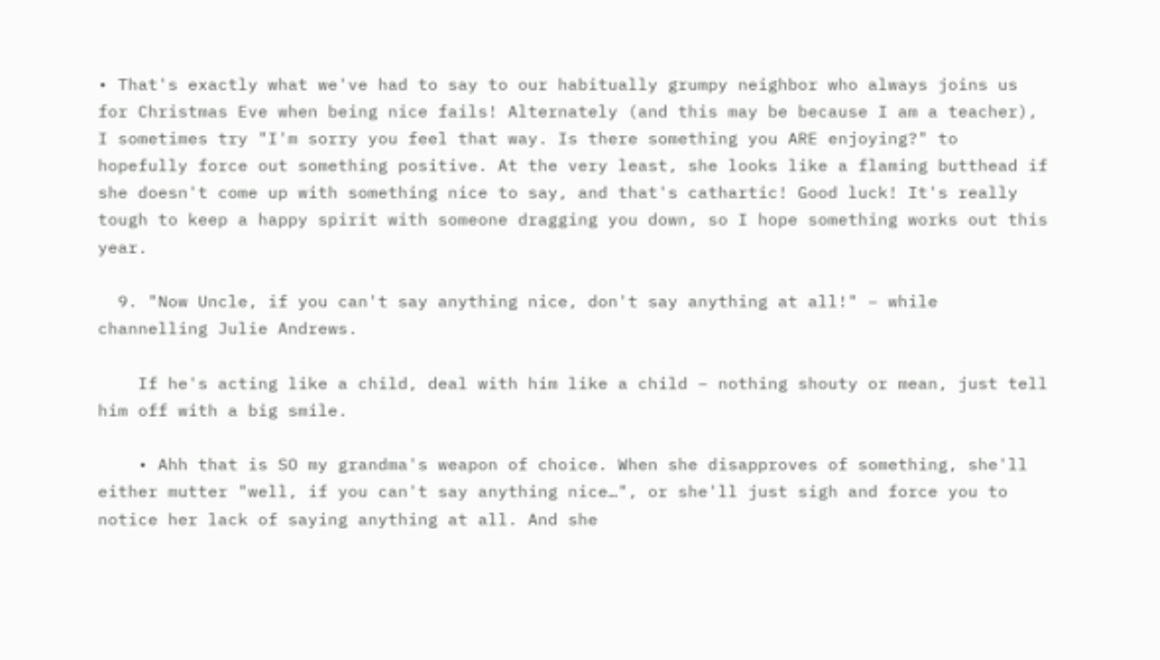• That's exactly what we've had to say to our habitually grumpy neighbor who always joins us for Christmas Eve when being nice fails! Alternately (and this may be because I am a teacher), I sometimes try "I'm sorry you feel that way. Is there something you ARE enjoying?" to hopefully force out something positive. At the very least, she looks like a flaming butthead if she doesn't come up with something nice to say, and that's cathartic! Good luck! It's really tough to keep a happy spirit with someone dragging you down, so I hope something works out this year.

  9. "Now Uncle, if you can't say anything nice, don't say anything at all!" – while channelling Julie Andrews.

    If he's acting like a child, deal with him like a child – nothing shouty or mean, just tell him off with a big smile.

    • Ahh that is SO my grandma's weapon of choice. When she disapproves of something, she'll either mutter "well, if you can't say anything nice…", or she'll just sigh and force you to notice her lack of saying anything at all. And she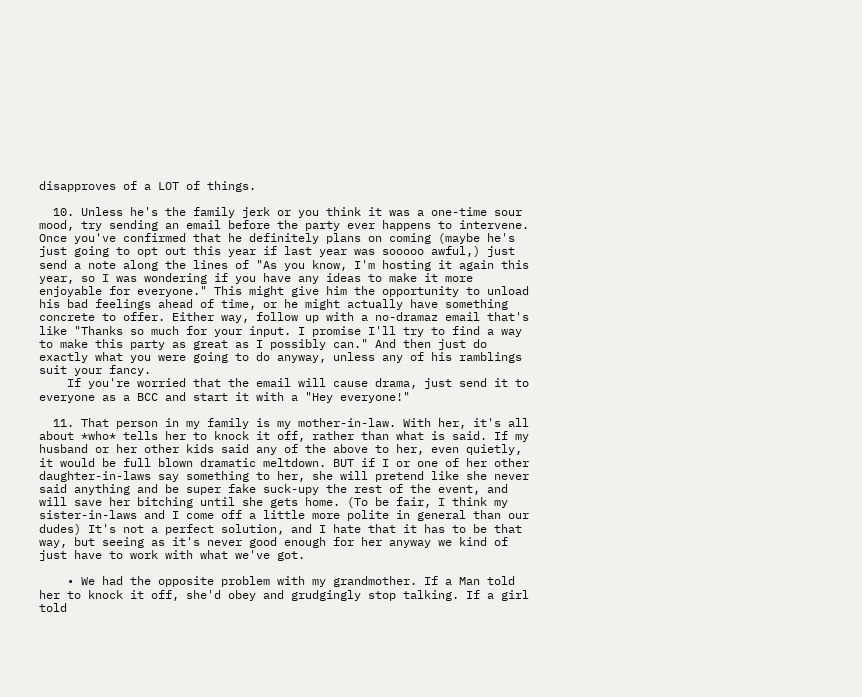disapproves of a LOT of things.

  10. Unless he's the family jerk or you think it was a one-time sour mood, try sending an email before the party ever happens to intervene. Once you've confirmed that he definitely plans on coming (maybe he's just going to opt out this year if last year was sooooo awful,) just send a note along the lines of "As you know, I'm hosting it again this year, so I was wondering if you have any ideas to make it more enjoyable for everyone." This might give him the opportunity to unload his bad feelings ahead of time, or he might actually have something concrete to offer. Either way, follow up with a no-dramaz email that's like "Thanks so much for your input. I promise I'll try to find a way to make this party as great as I possibly can." And then just do exactly what you were going to do anyway, unless any of his ramblings suit your fancy.
    If you're worried that the email will cause drama, just send it to everyone as a BCC and start it with a "Hey everyone!"

  11. That person in my family is my mother-in-law. With her, it's all about *who* tells her to knock it off, rather than what is said. If my husband or her other kids said any of the above to her, even quietly, it would be full blown dramatic meltdown. BUT if I or one of her other daughter-in-laws say something to her, she will pretend like she never said anything and be super fake suck-upy the rest of the event, and will save her bitching until she gets home. (To be fair, I think my sister-in-laws and I come off a little more polite in general than our dudes) It's not a perfect solution, and I hate that it has to be that way, but seeing as it's never good enough for her anyway we kind of just have to work with what we've got.

    • We had the opposite problem with my grandmother. If a Man told her to knock it off, she'd obey and grudgingly stop talking. If a girl told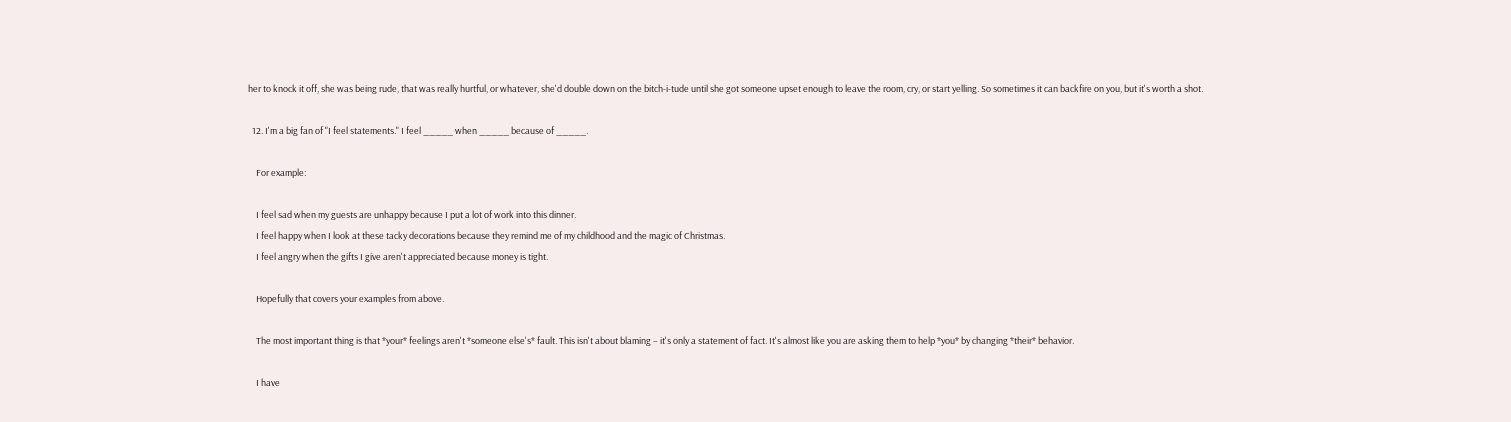her to knock it off, she was being rude, that was really hurtful, or whatever, she'd double down on the bitch-i-tude until she got someone upset enough to leave the room, cry, or start yelling. So sometimes it can backfire on you, but it's worth a shot.

  12. I'm a big fan of "I feel statements." I feel _____ when _____ because of _____.

    For example:

    I feel sad when my guests are unhappy because I put a lot of work into this dinner.
    I feel happy when I look at these tacky decorations because they remind me of my childhood and the magic of Christmas.
    I feel angry when the gifts I give aren't appreciated because money is tight.

    Hopefully that covers your examples from above.

    The most important thing is that *your* feelings aren't *someone else's* fault. This isn't about blaming – it's only a statement of fact. It's almost like you are asking them to help *you* by changing *their* behavior.

    I have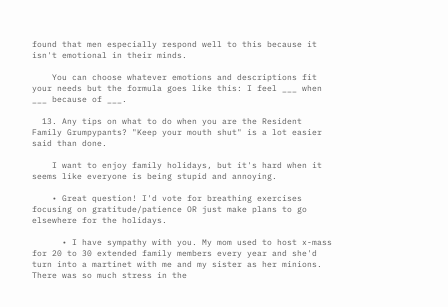found that men especially respond well to this because it isn't emotional in their minds.

    You can choose whatever emotions and descriptions fit your needs but the formula goes like this: I feel ___ when ___ because of ___.

  13. Any tips on what to do when you are the Resident Family Grumpypants? "Keep your mouth shut" is a lot easier said than done.

    I want to enjoy family holidays, but it's hard when it seems like everyone is being stupid and annoying.

    • Great question! I'd vote for breathing exercises focusing on gratitude/patience OR just make plans to go elsewhere for the holidays.

      • I have sympathy with you. My mom used to host x-mass for 20 to 30 extended family members every year and she'd turn into a martinet with me and my sister as her minions. There was so much stress in the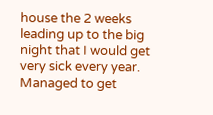house the 2 weeks leading up to the big night that I would get very sick every year. Managed to get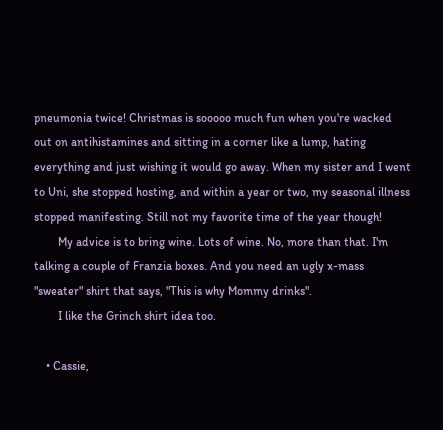pneumonia twice! Christmas is sooooo much fun when you're wacked out on antihistamines and sitting in a corner like a lump, hating everything and just wishing it would go away. When my sister and I went to Uni, she stopped hosting, and within a year or two, my seasonal illness stopped manifesting. Still not my favorite time of the year though!
        My advice is to bring wine. Lots of wine. No, more than that. I'm talking a couple of Franzia boxes. And you need an ugly x-mass "sweater" shirt that says, "This is why Mommy drinks".
        I like the Grinch shirt idea too.

    • Cassie,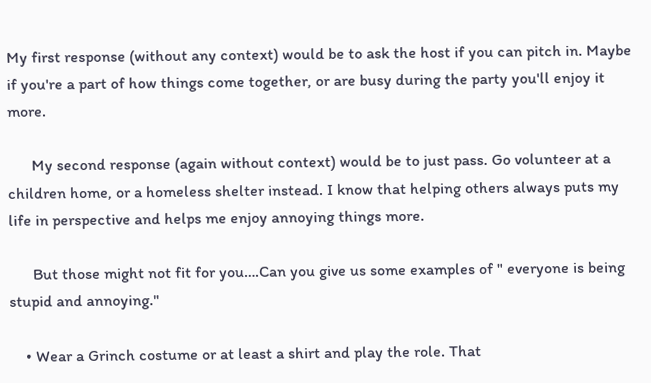My first response (without any context) would be to ask the host if you can pitch in. Maybe if you're a part of how things come together, or are busy during the party you'll enjoy it more.

      My second response (again without context) would be to just pass. Go volunteer at a children home, or a homeless shelter instead. I know that helping others always puts my life in perspective and helps me enjoy annoying things more.

      But those might not fit for you….Can you give us some examples of " everyone is being stupid and annoying."

    • Wear a Grinch costume or at least a shirt and play the role. That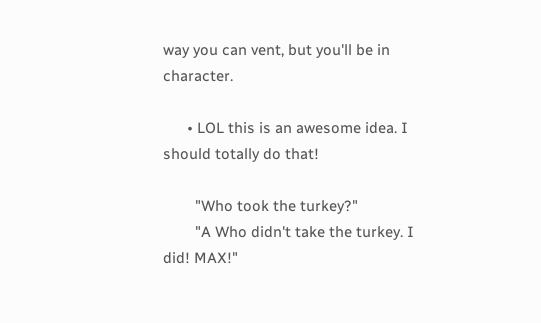way you can vent, but you'll be in character.

      • LOL this is an awesome idea. I should totally do that!

        "Who took the turkey?"
        "A Who didn't take the turkey. I did! MAX!"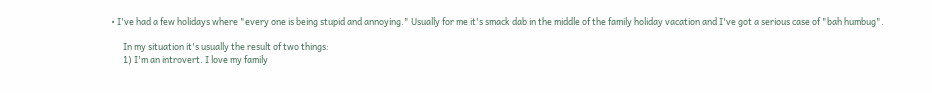• I've had a few holidays where "every one is being stupid and annoying." Usually for me it's smack dab in the middle of the family holiday vacation and I've got a serious case of "bah humbug".

      In my situation it's usually the result of two things:
      1) I'm an introvert. I love my family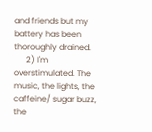and friends but my battery has been thoroughly drained.
      2) I'm overstimulated. The music, the lights, the caffeine/ sugar buzz, the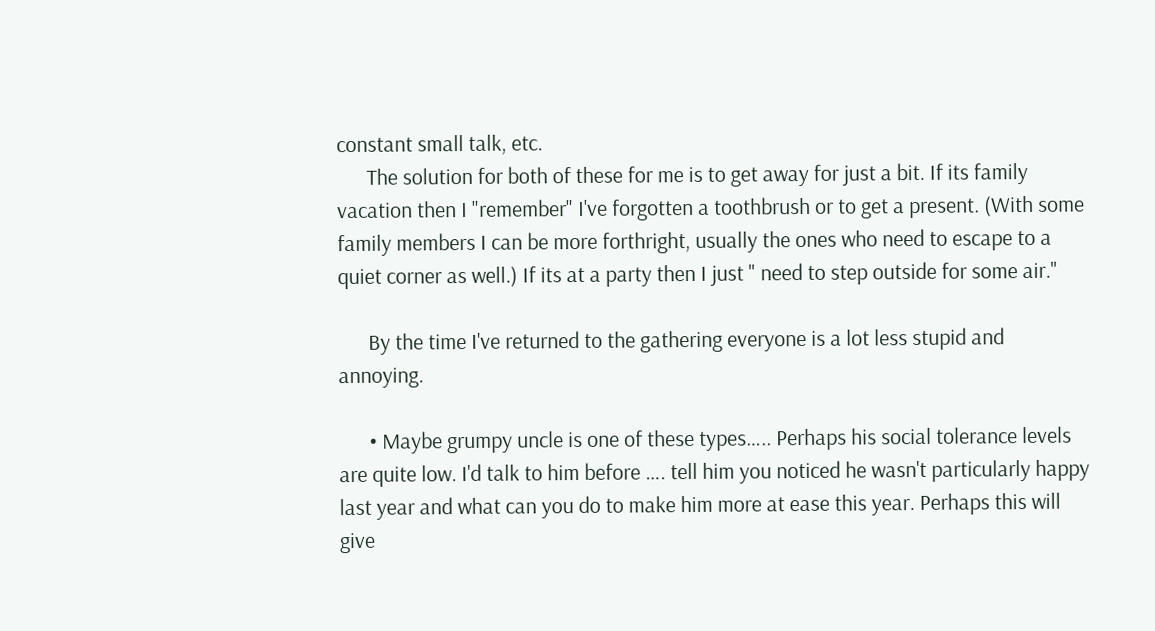constant small talk, etc.
      The solution for both of these for me is to get away for just a bit. If its family vacation then I "remember" I've forgotten a toothbrush or to get a present. (With some family members I can be more forthright, usually the ones who need to escape to a quiet corner as well.) If its at a party then I just " need to step outside for some air."

      By the time I've returned to the gathering everyone is a lot less stupid and annoying.

      • Maybe grumpy uncle is one of these types….. Perhaps his social tolerance levels are quite low. I'd talk to him before …. tell him you noticed he wasn't particularly happy last year and what can you do to make him more at ease this year. Perhaps this will give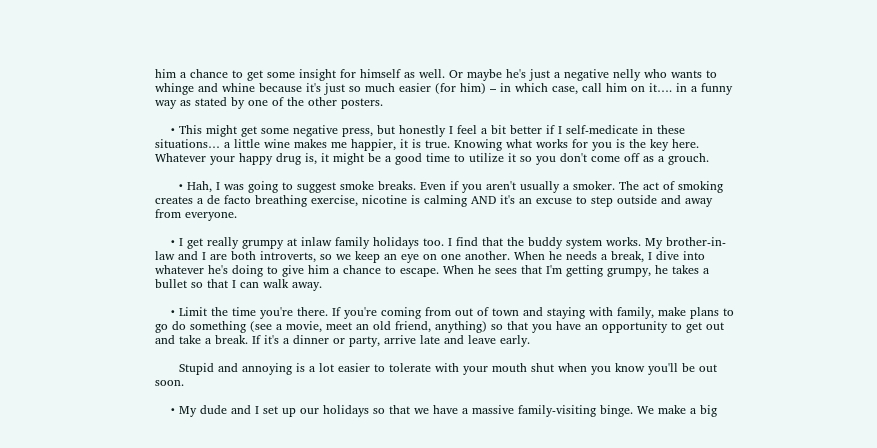him a chance to get some insight for himself as well. Or maybe he's just a negative nelly who wants to whinge and whine because it's just so much easier (for him) – in which case, call him on it…. in a funny way as stated by one of the other posters.

    • This might get some negative press, but honestly I feel a bit better if I self-medicate in these situations… a little wine makes me happier, it is true. Knowing what works for you is the key here. Whatever your happy drug is, it might be a good time to utilize it so you don't come off as a grouch.

      • Hah, I was going to suggest smoke breaks. Even if you aren't usually a smoker. The act of smoking creates a de facto breathing exercise, nicotine is calming AND it's an excuse to step outside and away from everyone.

    • I get really grumpy at inlaw family holidays too. I find that the buddy system works. My brother-in-law and I are both introverts, so we keep an eye on one another. When he needs a break, I dive into whatever he's doing to give him a chance to escape. When he sees that I'm getting grumpy, he takes a bullet so that I can walk away.

    • Limit the time you're there. If you're coming from out of town and staying with family, make plans to go do something (see a movie, meet an old friend, anything) so that you have an opportunity to get out and take a break. If it's a dinner or party, arrive late and leave early.

      Stupid and annoying is a lot easier to tolerate with your mouth shut when you know you'll be out soon.

    • My dude and I set up our holidays so that we have a massive family-visiting binge. We make a big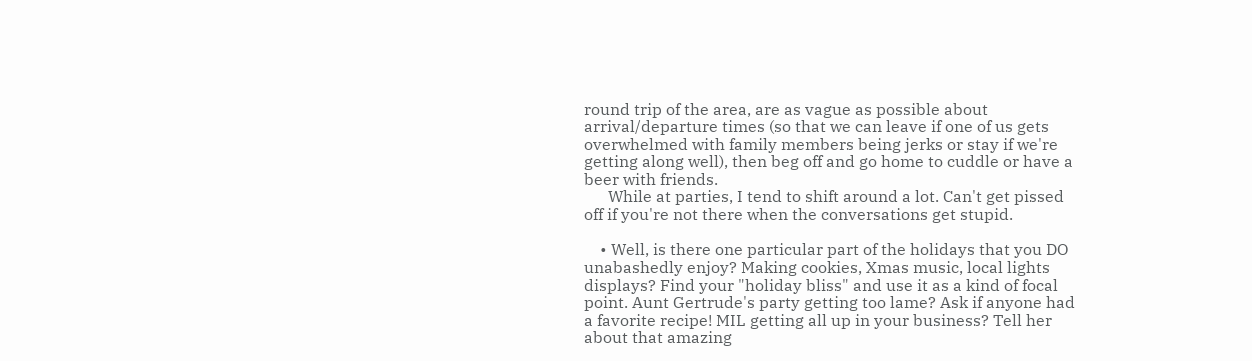round trip of the area, are as vague as possible about arrival/departure times (so that we can leave if one of us gets overwhelmed with family members being jerks or stay if we're getting along well), then beg off and go home to cuddle or have a beer with friends.
      While at parties, I tend to shift around a lot. Can't get pissed off if you're not there when the conversations get stupid.

    • Well, is there one particular part of the holidays that you DO unabashedly enjoy? Making cookies, Xmas music, local lights displays? Find your "holiday bliss" and use it as a kind of focal point. Aunt Gertrude's party getting too lame? Ask if anyone had a favorite recipe! MIL getting all up in your business? Tell her about that amazing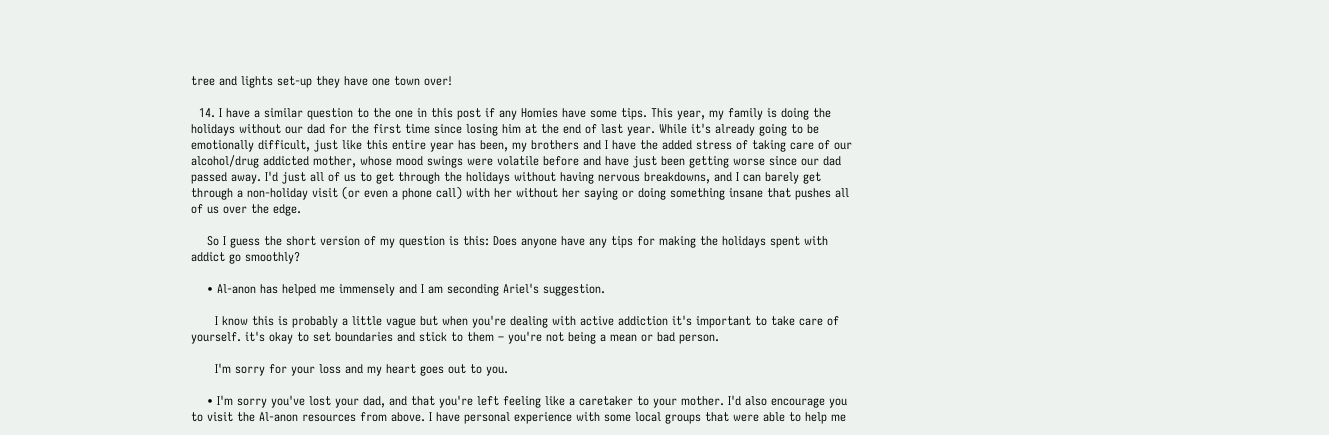tree and lights set-up they have one town over!

  14. I have a similar question to the one in this post if any Homies have some tips. This year, my family is doing the holidays without our dad for the first time since losing him at the end of last year. While it's already going to be emotionally difficult, just like this entire year has been, my brothers and I have the added stress of taking care of our alcohol/drug addicted mother, whose mood swings were volatile before and have just been getting worse since our dad passed away. I'd just all of us to get through the holidays without having nervous breakdowns, and I can barely get through a non-holiday visit (or even a phone call) with her without her saying or doing something insane that pushes all of us over the edge.

    So I guess the short version of my question is this: Does anyone have any tips for making the holidays spent with addict go smoothly?

    • Al-anon has helped me immensely and I am seconding Ariel's suggestion.

      I know this is probably a little vague but when you're dealing with active addiction it's important to take care of yourself. it's okay to set boundaries and stick to them – you're not being a mean or bad person.

      I'm sorry for your loss and my heart goes out to you.

    • I'm sorry you've lost your dad, and that you're left feeling like a caretaker to your mother. I'd also encourage you to visit the Al-anon resources from above. I have personal experience with some local groups that were able to help me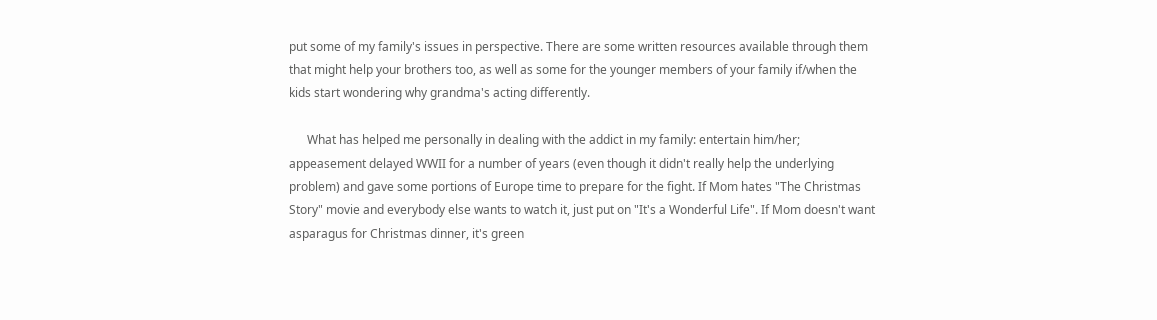put some of my family's issues in perspective. There are some written resources available through them that might help your brothers too, as well as some for the younger members of your family if/when the kids start wondering why grandma's acting differently.

      What has helped me personally in dealing with the addict in my family: entertain him/her; appeasement delayed WWII for a number of years (even though it didn't really help the underlying problem) and gave some portions of Europe time to prepare for the fight. If Mom hates "The Christmas Story" movie and everybody else wants to watch it, just put on "It's a Wonderful Life". If Mom doesn't want asparagus for Christmas dinner, it's green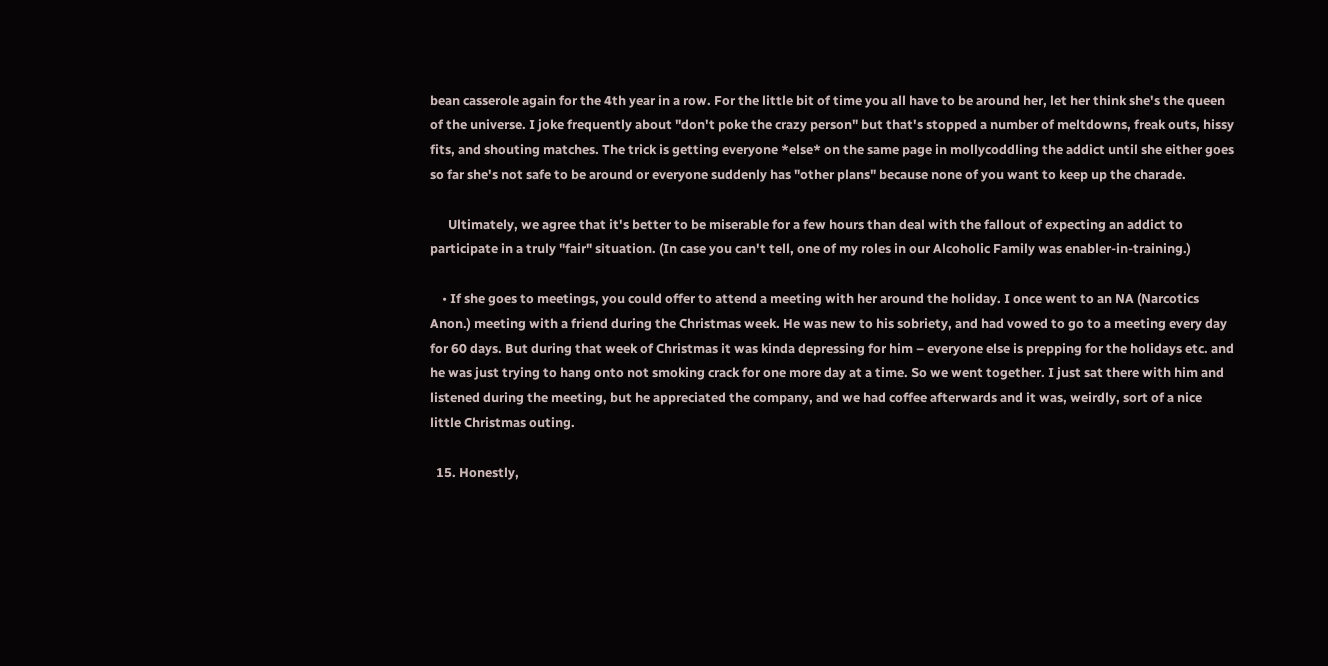bean casserole again for the 4th year in a row. For the little bit of time you all have to be around her, let her think she's the queen of the universe. I joke frequently about "don't poke the crazy person" but that's stopped a number of meltdowns, freak outs, hissy fits, and shouting matches. The trick is getting everyone *else* on the same page in mollycoddling the addict until she either goes so far she's not safe to be around or everyone suddenly has "other plans" because none of you want to keep up the charade.

      Ultimately, we agree that it's better to be miserable for a few hours than deal with the fallout of expecting an addict to participate in a truly "fair" situation. (In case you can't tell, one of my roles in our Alcoholic Family was enabler-in-training.)

    • If she goes to meetings, you could offer to attend a meeting with her around the holiday. I once went to an NA (Narcotics Anon.) meeting with a friend during the Christmas week. He was new to his sobriety, and had vowed to go to a meeting every day for 60 days. But during that week of Christmas it was kinda depressing for him – everyone else is prepping for the holidays etc. and he was just trying to hang onto not smoking crack for one more day at a time. So we went together. I just sat there with him and listened during the meeting, but he appreciated the company, and we had coffee afterwards and it was, weirdly, sort of a nice little Christmas outing.

  15. Honestly,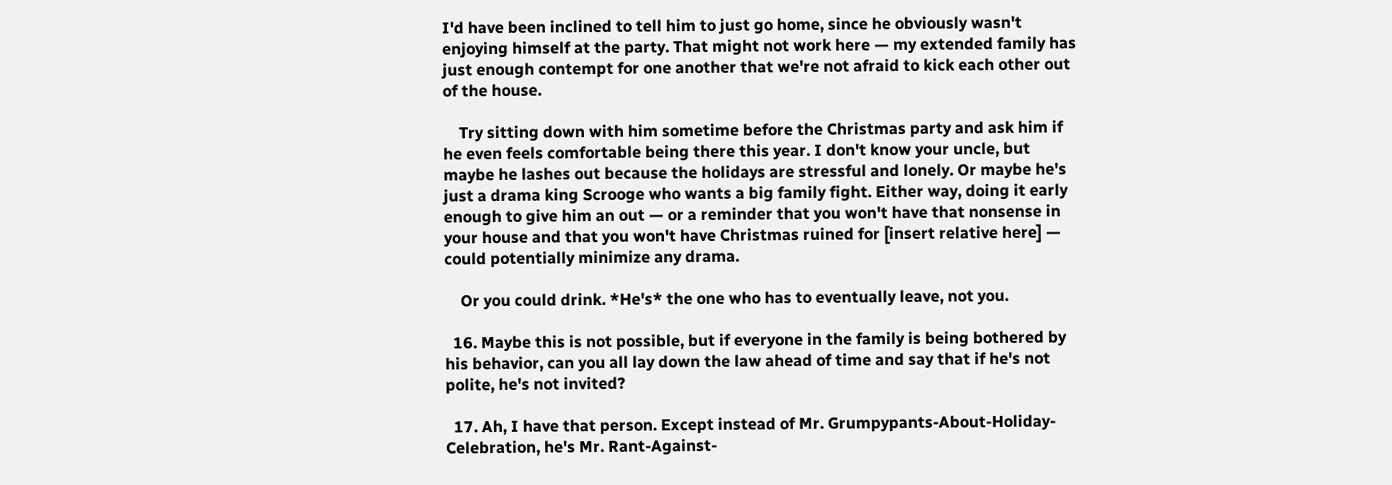I'd have been inclined to tell him to just go home, since he obviously wasn't enjoying himself at the party. That might not work here — my extended family has just enough contempt for one another that we're not afraid to kick each other out of the house.

    Try sitting down with him sometime before the Christmas party and ask him if he even feels comfortable being there this year. I don't know your uncle, but maybe he lashes out because the holidays are stressful and lonely. Or maybe he's just a drama king Scrooge who wants a big family fight. Either way, doing it early enough to give him an out — or a reminder that you won't have that nonsense in your house and that you won't have Christmas ruined for [insert relative here] — could potentially minimize any drama.

    Or you could drink. *He's* the one who has to eventually leave, not you.

  16. Maybe this is not possible, but if everyone in the family is being bothered by his behavior, can you all lay down the law ahead of time and say that if he's not polite, he's not invited?

  17. Ah, I have that person. Except instead of Mr. Grumpypants-About-Holiday-Celebration, he's Mr. Rant-Against-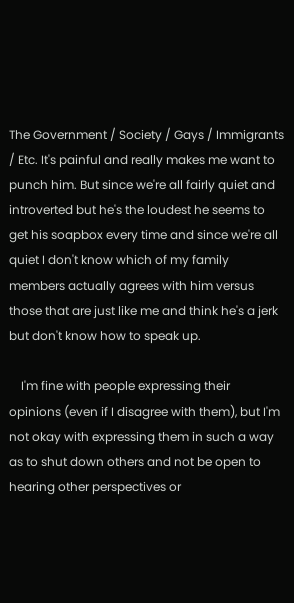The Government / Society / Gays / Immigrants / Etc. It's painful and really makes me want to punch him. But since we're all fairly quiet and introverted but he's the loudest he seems to get his soapbox every time and since we're all quiet I don't know which of my family members actually agrees with him versus those that are just like me and think he's a jerk but don't know how to speak up.

    I'm fine with people expressing their opinions (even if I disagree with them), but I'm not okay with expressing them in such a way as to shut down others and not be open to hearing other perspectives or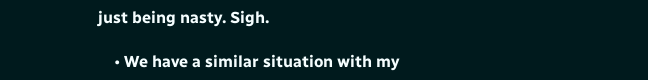just being nasty. Sigh.

    • We have a similar situation with my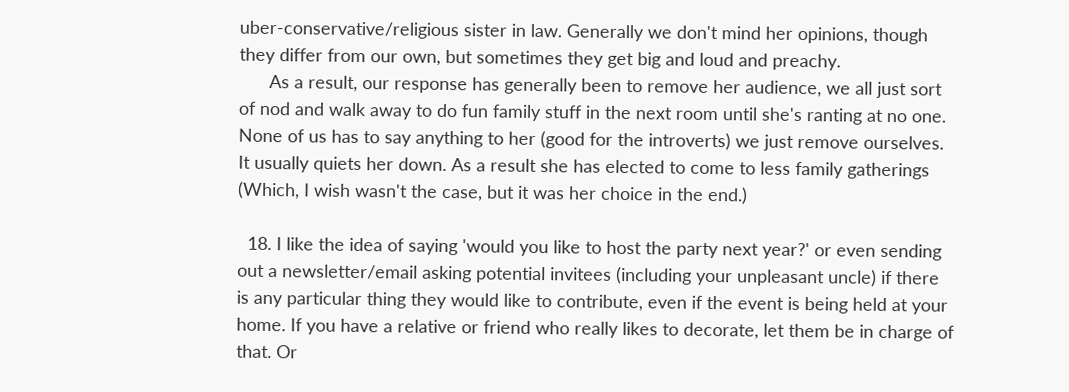uber-conservative/religious sister in law. Generally we don't mind her opinions, though they differ from our own, but sometimes they get big and loud and preachy.
      As a result, our response has generally been to remove her audience, we all just sort of nod and walk away to do fun family stuff in the next room until she's ranting at no one. None of us has to say anything to her (good for the introverts) we just remove ourselves. It usually quiets her down. As a result she has elected to come to less family gatherings (Which, I wish wasn't the case, but it was her choice in the end.)

  18. I like the idea of saying 'would you like to host the party next year?' or even sending out a newsletter/email asking potential invitees (including your unpleasant uncle) if there is any particular thing they would like to contribute, even if the event is being held at your home. If you have a relative or friend who really likes to decorate, let them be in charge of that. Or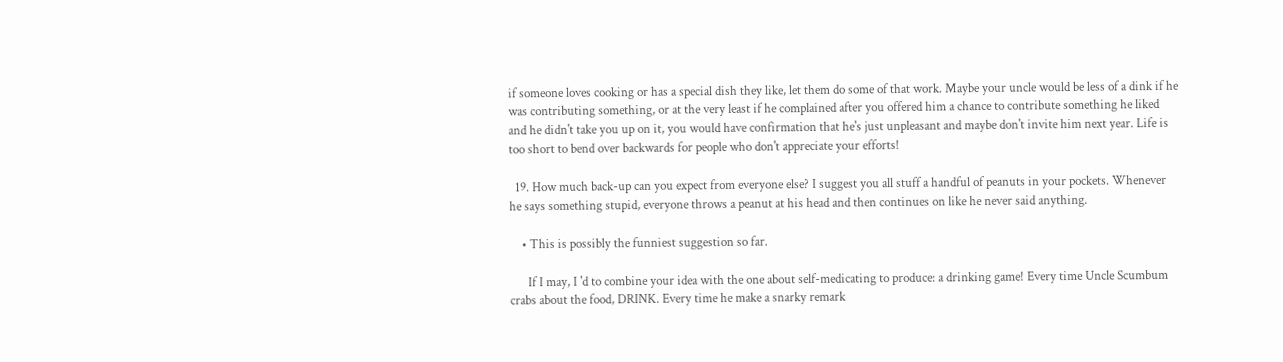if someone loves cooking or has a special dish they like, let them do some of that work. Maybe your uncle would be less of a dink if he was contributing something, or at the very least if he complained after you offered him a chance to contribute something he liked and he didn't take you up on it, you would have confirmation that he's just unpleasant and maybe don't invite him next year. Life is too short to bend over backwards for people who don't appreciate your efforts!

  19. How much back-up can you expect from everyone else? I suggest you all stuff a handful of peanuts in your pockets. Whenever he says something stupid, everyone throws a peanut at his head and then continues on like he never said anything.

    • This is possibly the funniest suggestion so far.

      If I may, I 'd to combine your idea with the one about self-medicating to produce: a drinking game! Every time Uncle Scumbum crabs about the food, DRINK. Every time he make a snarky remark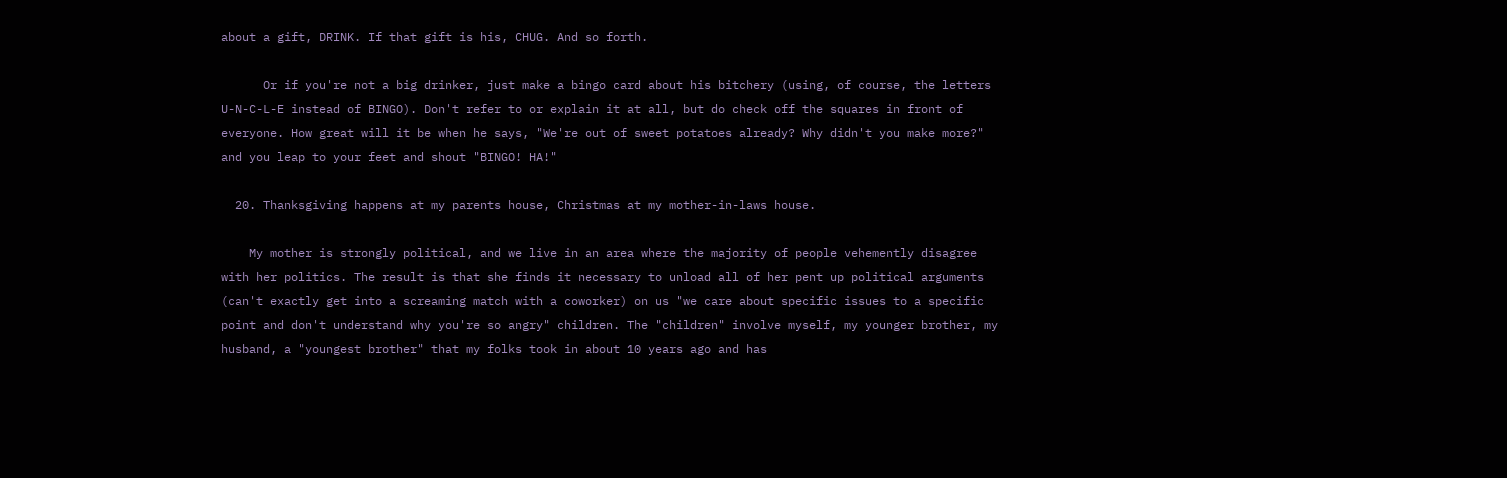about a gift, DRINK. If that gift is his, CHUG. And so forth.

      Or if you're not a big drinker, just make a bingo card about his bitchery (using, of course, the letters U-N-C-L-E instead of BINGO). Don't refer to or explain it at all, but do check off the squares in front of everyone. How great will it be when he says, "We're out of sweet potatoes already? Why didn't you make more?" and you leap to your feet and shout "BINGO! HA!"

  20. Thanksgiving happens at my parents house, Christmas at my mother-in-laws house.

    My mother is strongly political, and we live in an area where the majority of people vehemently disagree with her politics. The result is that she finds it necessary to unload all of her pent up political arguments (can't exactly get into a screaming match with a coworker) on us "we care about specific issues to a specific point and don't understand why you're so angry" children. The "children" involve myself, my younger brother, my husband, a "youngest brother" that my folks took in about 10 years ago and has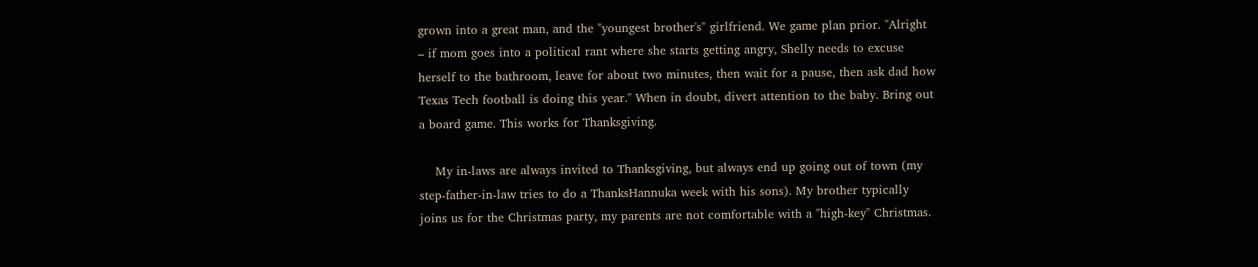grown into a great man, and the "youngest brother's" girlfriend. We game plan prior. "Alright – if mom goes into a political rant where she starts getting angry, Shelly needs to excuse herself to the bathroom, leave for about two minutes, then wait for a pause, then ask dad how Texas Tech football is doing this year." When in doubt, divert attention to the baby. Bring out a board game. This works for Thanksgiving.

    My in-laws are always invited to Thanksgiving, but always end up going out of town (my step-father-in-law tries to do a ThanksHannuka week with his sons). My brother typically joins us for the Christmas party, my parents are not comfortable with a "high-key" Christmas.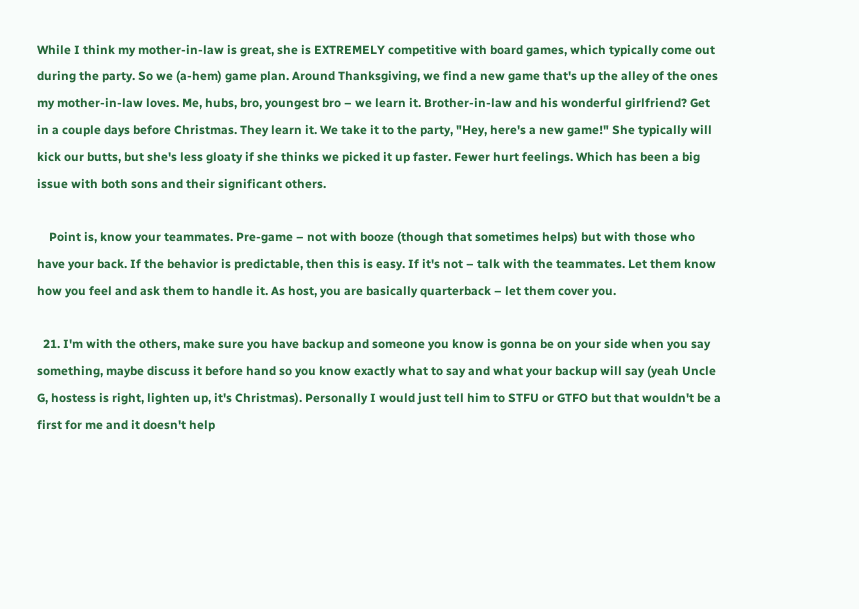While I think my mother-in-law is great, she is EXTREMELY competitive with board games, which typically come out during the party. So we (a-hem) game plan. Around Thanksgiving, we find a new game that's up the alley of the ones my mother-in-law loves. Me, hubs, bro, youngest bro – we learn it. Brother-in-law and his wonderful girlfriend? Get in a couple days before Christmas. They learn it. We take it to the party, "Hey, here's a new game!" She typically will kick our butts, but she's less gloaty if she thinks we picked it up faster. Fewer hurt feelings. Which has been a big issue with both sons and their significant others.

    Point is, know your teammates. Pre-game – not with booze (though that sometimes helps) but with those who have your back. If the behavior is predictable, then this is easy. If it's not – talk with the teammates. Let them know how you feel and ask them to handle it. As host, you are basically quarterback – let them cover you.

  21. I'm with the others, make sure you have backup and someone you know is gonna be on your side when you say something, maybe discuss it before hand so you know exactly what to say and what your backup will say (yeah Uncle G, hostess is right, lighten up, it's Christmas). Personally I would just tell him to STFU or GTFO but that wouldn't be a first for me and it doesn't help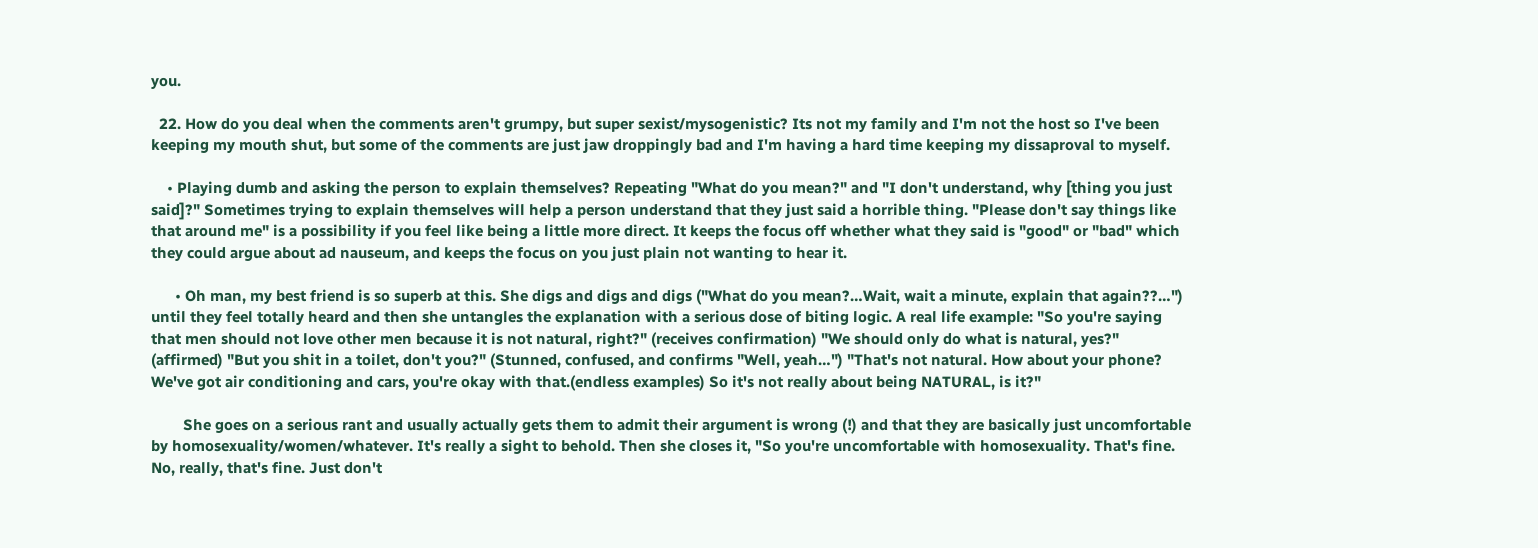you.

  22. How do you deal when the comments aren't grumpy, but super sexist/mysogenistic? Its not my family and I'm not the host so I've been keeping my mouth shut, but some of the comments are just jaw droppingly bad and I'm having a hard time keeping my dissaproval to myself.

    • Playing dumb and asking the person to explain themselves? Repeating "What do you mean?" and "I don't understand, why [thing you just said]?" Sometimes trying to explain themselves will help a person understand that they just said a horrible thing. "Please don't say things like that around me" is a possibility if you feel like being a little more direct. It keeps the focus off whether what they said is "good" or "bad" which they could argue about ad nauseum, and keeps the focus on you just plain not wanting to hear it.

      • Oh man, my best friend is so superb at this. She digs and digs and digs ("What do you mean?…Wait, wait a minute, explain that again??…") until they feel totally heard and then she untangles the explanation with a serious dose of biting logic. A real life example: "So you're saying that men should not love other men because it is not natural, right?" (receives confirmation) "We should only do what is natural, yes?" (affirmed) "But you shit in a toilet, don't you?" (Stunned, confused, and confirms "Well, yeah…") "That's not natural. How about your phone? We've got air conditioning and cars, you're okay with that.(endless examples) So it's not really about being NATURAL, is it?"

        She goes on a serious rant and usually actually gets them to admit their argument is wrong (!) and that they are basically just uncomfortable by homosexuality/women/whatever. It's really a sight to behold. Then she closes it, "So you're uncomfortable with homosexuality. That's fine. No, really, that's fine. Just don't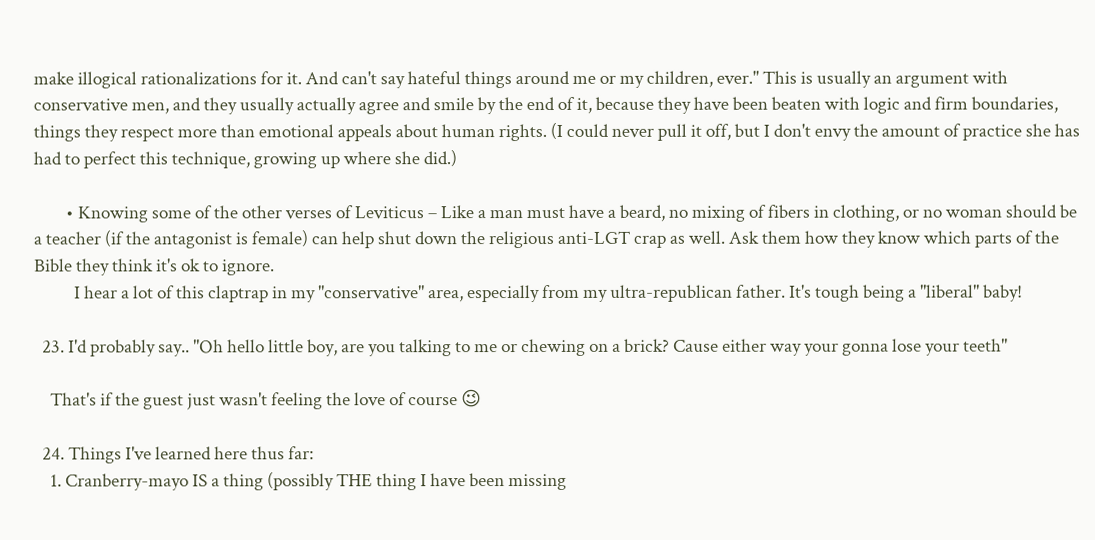make illogical rationalizations for it. And can't say hateful things around me or my children, ever." This is usually an argument with conservative men, and they usually actually agree and smile by the end of it, because they have been beaten with logic and firm boundaries, things they respect more than emotional appeals about human rights. (I could never pull it off, but I don't envy the amount of practice she has had to perfect this technique, growing up where she did.)

        • Knowing some of the other verses of Leviticus – Like a man must have a beard, no mixing of fibers in clothing, or no woman should be a teacher (if the antagonist is female) can help shut down the religious anti-LGT crap as well. Ask them how they know which parts of the Bible they think it's ok to ignore.
          I hear a lot of this claptrap in my "conservative" area, especially from my ultra-republican father. It's tough being a "liberal" baby!

  23. I'd probably say.. "Oh hello little boy, are you talking to me or chewing on a brick? Cause either way your gonna lose your teeth"

    That's if the guest just wasn't feeling the love of course 😉

  24. Things I've learned here thus far:
    1. Cranberry-mayo IS a thing (possibly THE thing I have been missing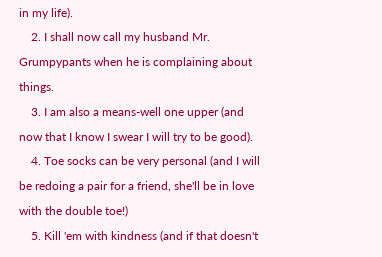in my life).
    2. I shall now call my husband Mr. Grumpypants when he is complaining about things.
    3. I am also a means-well one upper (and now that I know I swear I will try to be good).
    4. Toe socks can be very personal (and I will be redoing a pair for a friend, she'll be in love with the double toe!)
    5. Kill 'em with kindness (and if that doesn't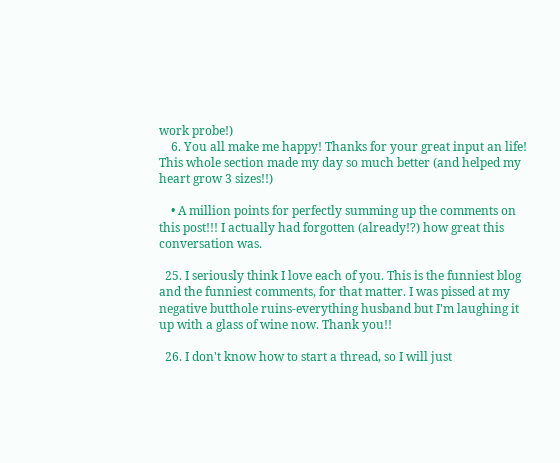work probe!)
    6. You all make me happy! Thanks for your great input an life! This whole section made my day so much better (and helped my heart grow 3 sizes!!)

    • A million points for perfectly summing up the comments on this post!!! I actually had forgotten (already!?) how great this conversation was.

  25. I seriously think I love each of you. This is the funniest blog and the funniest comments, for that matter. I was pissed at my negative butthole ruins-everything husband but I'm laughing it up with a glass of wine now. Thank you!!

  26. I don't know how to start a thread, so I will just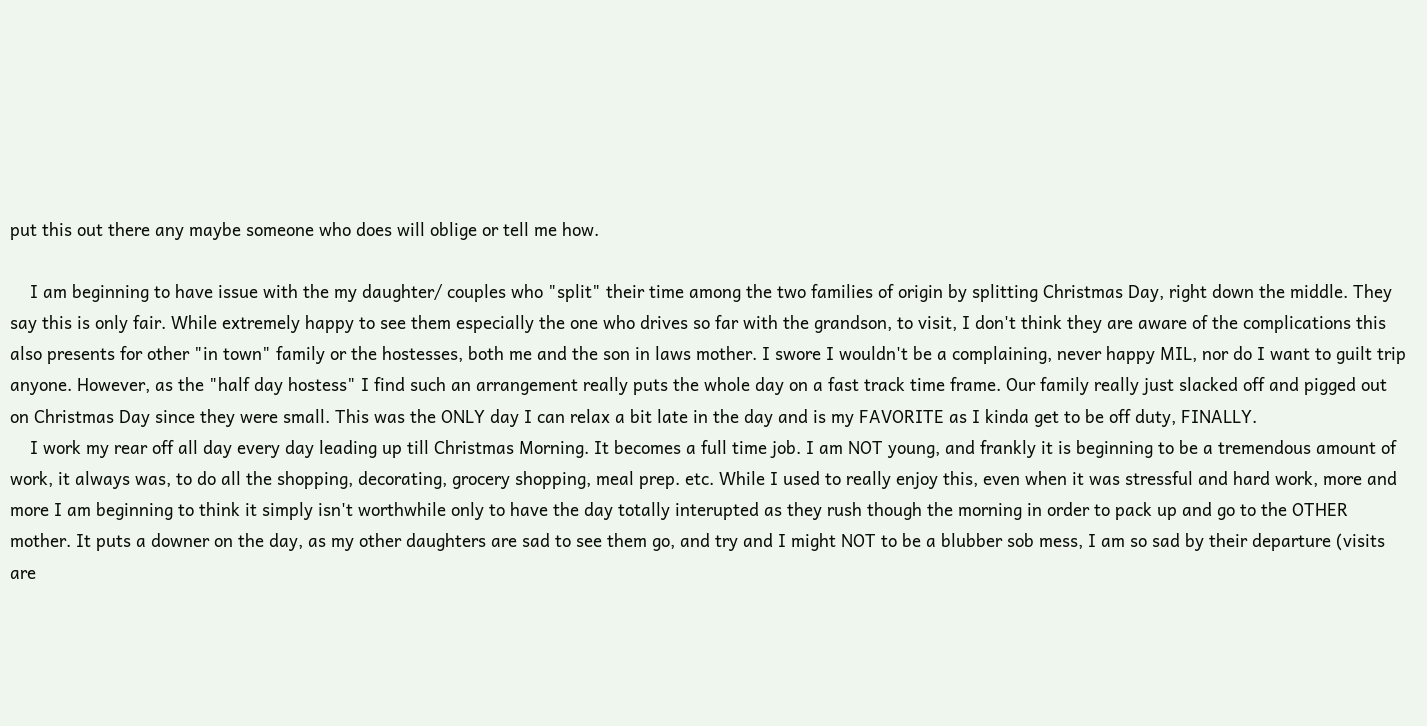put this out there any maybe someone who does will oblige or tell me how.

    I am beginning to have issue with the my daughter/ couples who "split" their time among the two families of origin by splitting Christmas Day, right down the middle. They say this is only fair. While extremely happy to see them especially the one who drives so far with the grandson, to visit, I don't think they are aware of the complications this also presents for other "in town" family or the hostesses, both me and the son in laws mother. I swore I wouldn't be a complaining, never happy MIL, nor do I want to guilt trip anyone. However, as the "half day hostess" I find such an arrangement really puts the whole day on a fast track time frame. Our family really just slacked off and pigged out on Christmas Day since they were small. This was the ONLY day I can relax a bit late in the day and is my FAVORITE as I kinda get to be off duty, FINALLY.
    I work my rear off all day every day leading up till Christmas Morning. It becomes a full time job. I am NOT young, and frankly it is beginning to be a tremendous amount of work, it always was, to do all the shopping, decorating, grocery shopping, meal prep. etc. While I used to really enjoy this, even when it was stressful and hard work, more and more I am beginning to think it simply isn't worthwhile only to have the day totally interupted as they rush though the morning in order to pack up and go to the OTHER mother. It puts a downer on the day, as my other daughters are sad to see them go, and try and I might NOT to be a blubber sob mess, I am so sad by their departure (visits are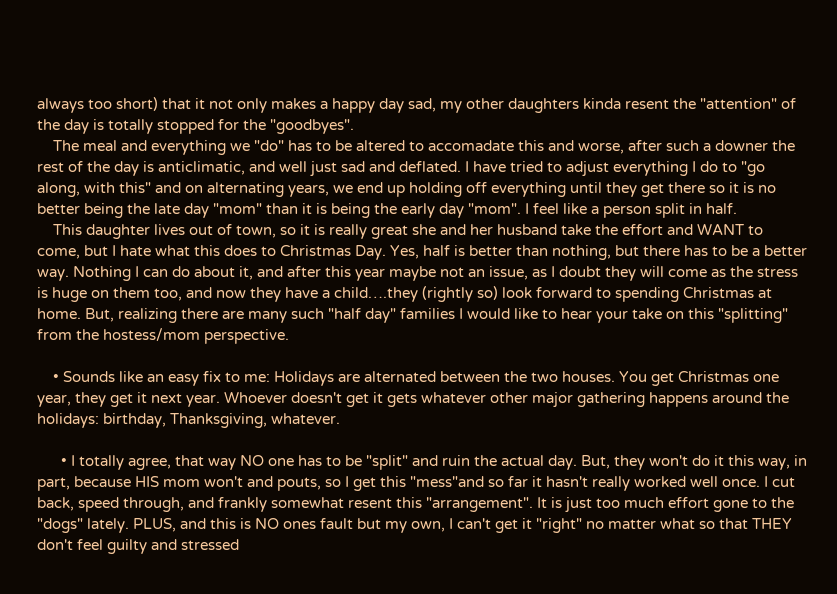always too short) that it not only makes a happy day sad, my other daughters kinda resent the "attention" of the day is totally stopped for the "goodbyes".
    The meal and everything we "do" has to be altered to accomadate this and worse, after such a downer the rest of the day is anticlimatic, and well just sad and deflated. I have tried to adjust everything I do to "go along, with this" and on alternating years, we end up holding off everything until they get there so it is no better being the late day "mom" than it is being the early day "mom". I feel like a person split in half.
    This daughter lives out of town, so it is really great she and her husband take the effort and WANT to come, but I hate what this does to Christmas Day. Yes, half is better than nothing, but there has to be a better way. Nothing I can do about it, and after this year maybe not an issue, as I doubt they will come as the stress is huge on them too, and now they have a child….they (rightly so) look forward to spending Christmas at home. But, realizing there are many such "half day" families I would like to hear your take on this "splitting" from the hostess/mom perspective.

    • Sounds like an easy fix to me: Holidays are alternated between the two houses. You get Christmas one year, they get it next year. Whoever doesn't get it gets whatever other major gathering happens around the holidays: birthday, Thanksgiving, whatever.

      • I totally agree, that way NO one has to be "split" and ruin the actual day. But, they won't do it this way, in part, because HIS mom won't and pouts, so I get this "mess"and so far it hasn't really worked well once. I cut back, speed through, and frankly somewhat resent this "arrangement". It is just too much effort gone to the "dogs" lately. PLUS, and this is NO ones fault but my own, I can't get it "right" no matter what so that THEY don't feel guilty and stressed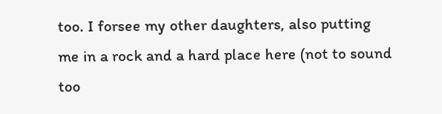too. I forsee my other daughters, also putting me in a rock and a hard place here (not to sound too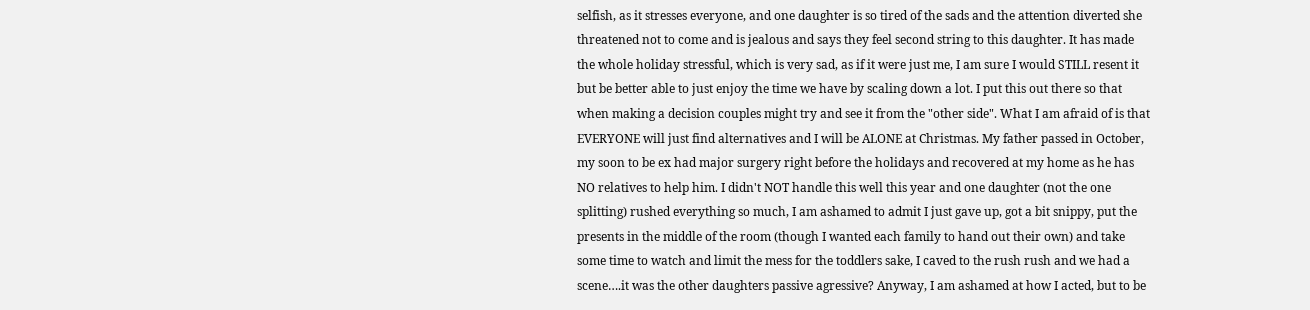selfish, as it stresses everyone, and one daughter is so tired of the sads and the attention diverted she threatened not to come and is jealous and says they feel second string to this daughter. It has made the whole holiday stressful, which is very sad, as if it were just me, I am sure I would STILL resent it but be better able to just enjoy the time we have by scaling down a lot. I put this out there so that when making a decision couples might try and see it from the "other side". What I am afraid of is that EVERYONE will just find alternatives and I will be ALONE at Christmas. My father passed in October, my soon to be ex had major surgery right before the holidays and recovered at my home as he has NO relatives to help him. I didn't NOT handle this well this year and one daughter (not the one splitting) rushed everything so much, I am ashamed to admit I just gave up, got a bit snippy, put the presents in the middle of the room (though I wanted each family to hand out their own) and take some time to watch and limit the mess for the toddlers sake, I caved to the rush rush and we had a scene….it was the other daughters passive agressive? Anyway, I am ashamed at how I acted, but to be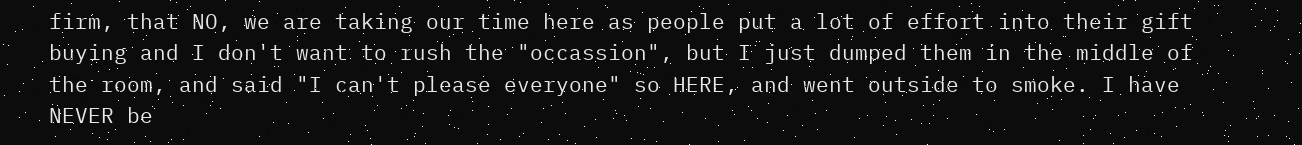firm, that NO, we are taking our time here as people put a lot of effort into their gift buying and I don't want to rush the "occassion", but I just dumped them in the middle of the room, and said "I can't please everyone" so HERE, and went outside to smoke. I have NEVER be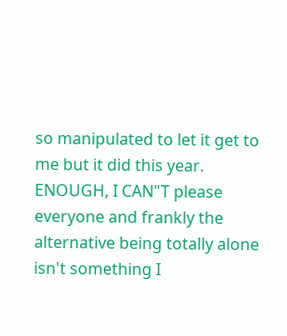so manipulated to let it get to me but it did this year. ENOUGH, I CAN"T please everyone and frankly the alternative being totally alone isn't something I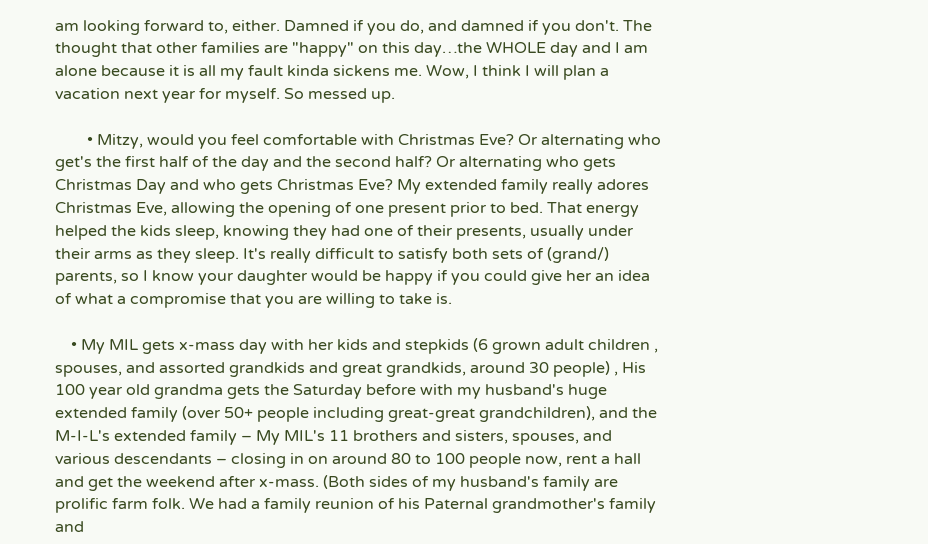am looking forward to, either. Damned if you do, and damned if you don't. The thought that other families are "happy" on this day…the WHOLE day and I am alone because it is all my fault kinda sickens me. Wow, I think I will plan a vacation next year for myself. So messed up.

        • Mitzy, would you feel comfortable with Christmas Eve? Or alternating who get's the first half of the day and the second half? Or alternating who gets Christmas Day and who gets Christmas Eve? My extended family really adores Christmas Eve, allowing the opening of one present prior to bed. That energy helped the kids sleep, knowing they had one of their presents, usually under their arms as they sleep. It's really difficult to satisfy both sets of (grand/) parents, so I know your daughter would be happy if you could give her an idea of what a compromise that you are willing to take is.

    • My MIL gets x-mass day with her kids and stepkids (6 grown adult children , spouses, and assorted grandkids and great grandkids, around 30 people) , His 100 year old grandma gets the Saturday before with my husband's huge extended family (over 50+ people including great-great grandchildren), and the M-I-L's extended family – My MIL's 11 brothers and sisters, spouses, and various descendants – closing in on around 80 to 100 people now, rent a hall and get the weekend after x-mass. (Both sides of my husband's family are prolific farm folk. We had a family reunion of his Paternal grandmother's family and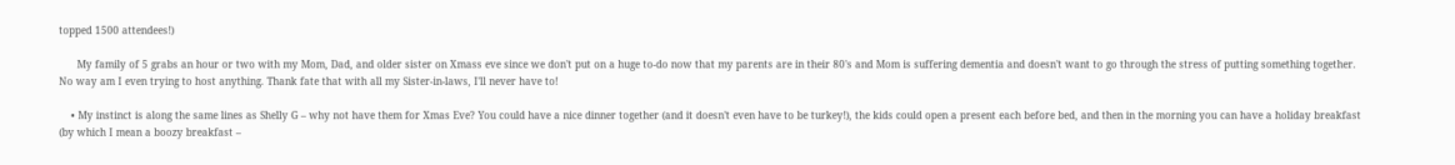topped 1500 attendees!)

      My family of 5 grabs an hour or two with my Mom, Dad, and older sister on Xmass eve since we don't put on a huge to-do now that my parents are in their 80's and Mom is suffering dementia and doesn't want to go through the stress of putting something together. No way am I even trying to host anything. Thank fate that with all my Sister-in-laws, I'll never have to!

    • My instinct is along the same lines as Shelly G – why not have them for Xmas Eve? You could have a nice dinner together (and it doesn't even have to be turkey!), the kids could open a present each before bed, and then in the morning you can have a holiday breakfast (by which I mean a boozy breakfast –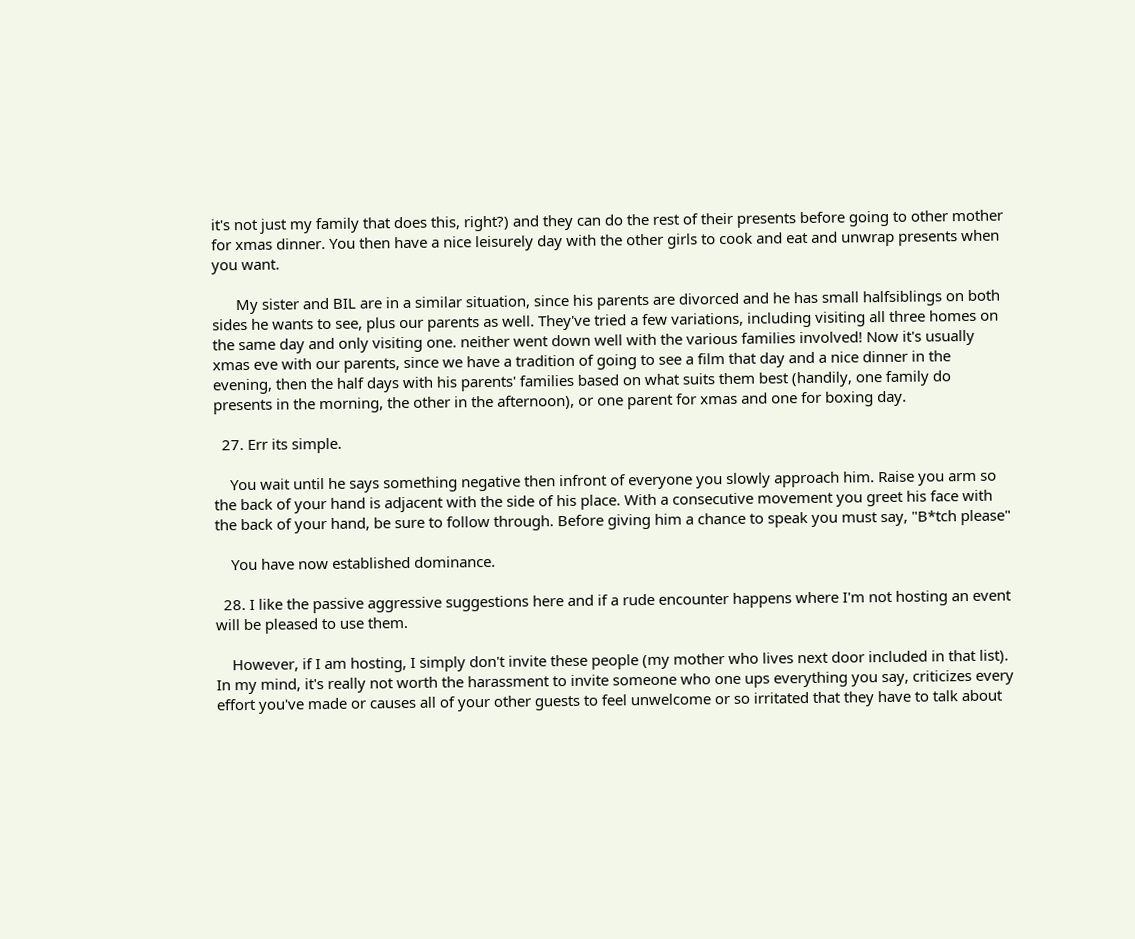it's not just my family that does this, right?) and they can do the rest of their presents before going to other mother for xmas dinner. You then have a nice leisurely day with the other girls to cook and eat and unwrap presents when you want.

      My sister and BIL are in a similar situation, since his parents are divorced and he has small halfsiblings on both sides he wants to see, plus our parents as well. They've tried a few variations, including visiting all three homes on the same day and only visiting one. neither went down well with the various families involved! Now it's usually xmas eve with our parents, since we have a tradition of going to see a film that day and a nice dinner in the evening, then the half days with his parents' families based on what suits them best (handily, one family do presents in the morning, the other in the afternoon), or one parent for xmas and one for boxing day.

  27. Err its simple.

    You wait until he says something negative then infront of everyone you slowly approach him. Raise you arm so the back of your hand is adjacent with the side of his place. With a consecutive movement you greet his face with the back of your hand, be sure to follow through. Before giving him a chance to speak you must say, "B*tch please"

    You have now established dominance.

  28. I like the passive aggressive suggestions here and if a rude encounter happens where I'm not hosting an event will be pleased to use them.

    However, if I am hosting, I simply don't invite these people (my mother who lives next door included in that list). In my mind, it's really not worth the harassment to invite someone who one ups everything you say, criticizes every effort you've made or causes all of your other guests to feel unwelcome or so irritated that they have to talk about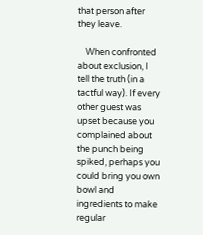that person after they leave.

    When confronted about exclusion, I tell the truth (in a tactful way). If every other guest was upset because you complained about the punch being spiked, perhaps you could bring you own bowl and ingredients to make regular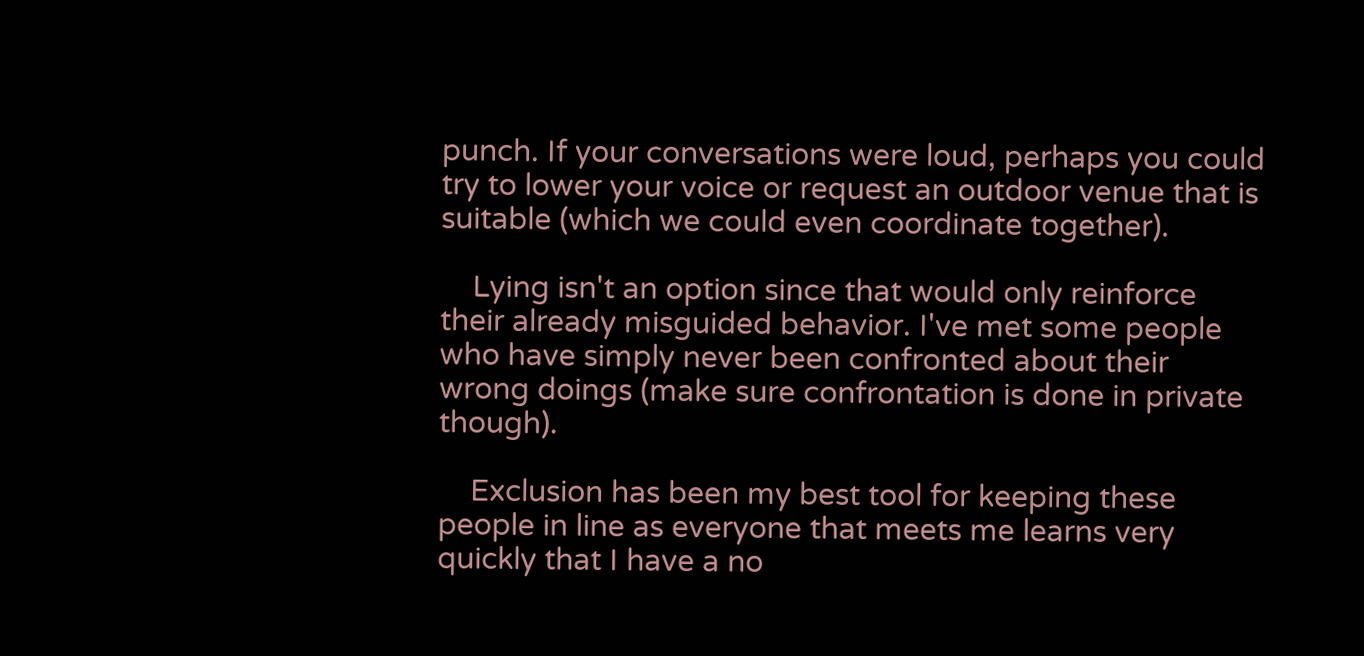punch. If your conversations were loud, perhaps you could try to lower your voice or request an outdoor venue that is suitable (which we could even coordinate together).

    Lying isn't an option since that would only reinforce their already misguided behavior. I've met some people who have simply never been confronted about their wrong doings (make sure confrontation is done in private though).

    Exclusion has been my best tool for keeping these people in line as everyone that meets me learns very quickly that I have a no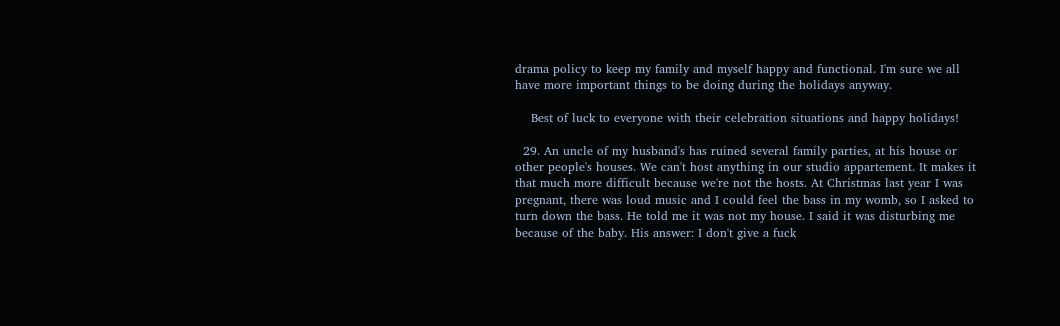drama policy to keep my family and myself happy and functional. I'm sure we all have more important things to be doing during the holidays anyway.

    Best of luck to everyone with their celebration situations and happy holidays!

  29. An uncle of my husband's has ruined several family parties, at his house or other people's houses. We can't host anything in our studio appartement. It makes it that much more difficult because we're not the hosts. At Christmas last year I was pregnant, there was loud music and I could feel the bass in my womb, so I asked to turn down the bass. He told me it was not my house. I said it was disturbing me because of the baby. His answer: I don't give a fuck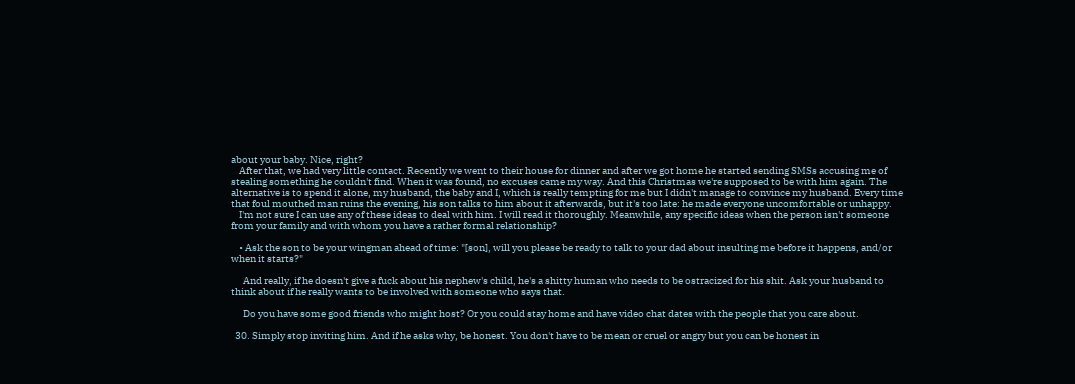about your baby. Nice, right?
    After that, we had very little contact. Recently we went to their house for dinner and after we got home he started sending SMSs accusing me of stealing something he couldn't find. When it was found, no excuses came my way. And this Christmas we're supposed to be with him again. The alternative is to spend it alone, my husband, the baby and I, which is really tempting for me but I didn't manage to convince my husband. Every time that foul mouthed man ruins the evening, his son talks to him about it afterwards, but it's too late: he made everyone uncomfortable or unhappy.
    I'm not sure I can use any of these ideas to deal with him. I will read it thoroughly. Meanwhile, any specific ideas when the person isn't someone from your family and with whom you have a rather formal relationship?

    • Ask the son to be your wingman ahead of time: "[son], will you please be ready to talk to your dad about insulting me before it happens, and/or when it starts?"

      And really, if he doesn't give a fuck about his nephew's child, he's a shitty human who needs to be ostracized for his shit. Ask your husband to think about if he really wants to be involved with someone who says that.

      Do you have some good friends who might host? Or you could stay home and have video chat dates with the people that you care about.

  30. Simply stop inviting him. And if he asks why, be honest. You don't have to be mean or cruel or angry but you can be honest in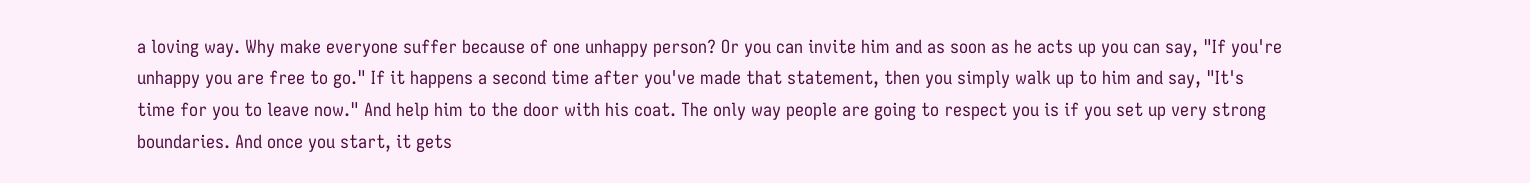a loving way. Why make everyone suffer because of one unhappy person? Or you can invite him and as soon as he acts up you can say, "If you're unhappy you are free to go." If it happens a second time after you've made that statement, then you simply walk up to him and say, "It's time for you to leave now." And help him to the door with his coat. The only way people are going to respect you is if you set up very strong boundaries. And once you start, it gets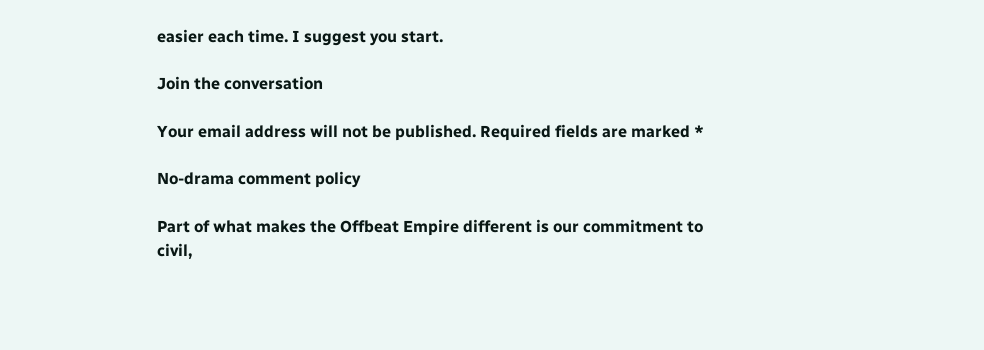easier each time. I suggest you start.

Join the conversation

Your email address will not be published. Required fields are marked *

No-drama comment policy

Part of what makes the Offbeat Empire different is our commitment to civil,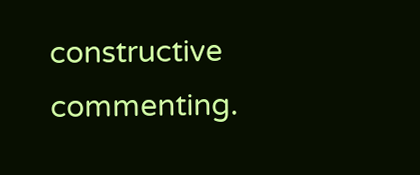constructive commenting.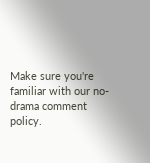Make sure you're familiar with our no-drama comment policy.